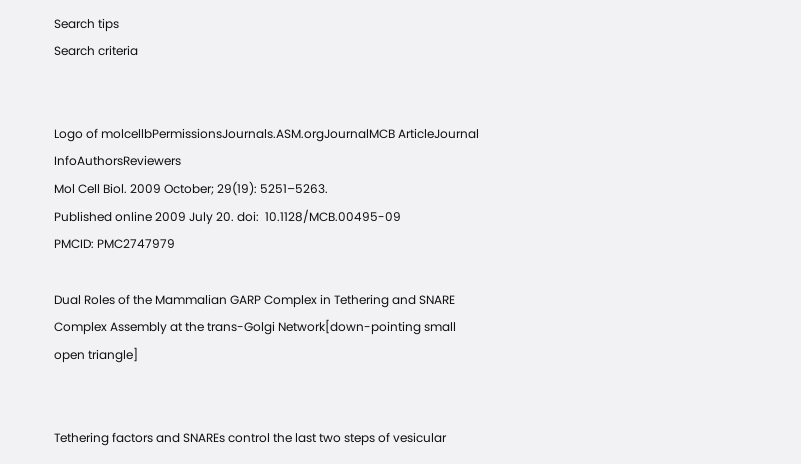Search tips
Search criteria


Logo of molcellbPermissionsJournals.ASM.orgJournalMCB ArticleJournal InfoAuthorsReviewers
Mol Cell Biol. 2009 October; 29(19): 5251–5263.
Published online 2009 July 20. doi:  10.1128/MCB.00495-09
PMCID: PMC2747979

Dual Roles of the Mammalian GARP Complex in Tethering and SNARE Complex Assembly at the trans-Golgi Network[down-pointing small open triangle]


Tethering factors and SNAREs control the last two steps of vesicular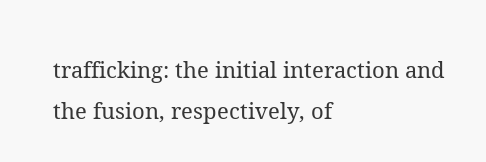trafficking: the initial interaction and the fusion, respectively, of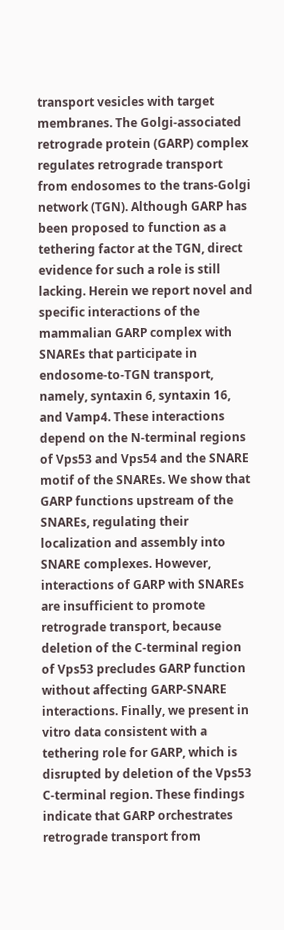transport vesicles with target membranes. The Golgi-associated retrograde protein (GARP) complex regulates retrograde transport from endosomes to the trans-Golgi network (TGN). Although GARP has been proposed to function as a tethering factor at the TGN, direct evidence for such a role is still lacking. Herein we report novel and specific interactions of the mammalian GARP complex with SNAREs that participate in endosome-to-TGN transport, namely, syntaxin 6, syntaxin 16, and Vamp4. These interactions depend on the N-terminal regions of Vps53 and Vps54 and the SNARE motif of the SNAREs. We show that GARP functions upstream of the SNAREs, regulating their localization and assembly into SNARE complexes. However, interactions of GARP with SNAREs are insufficient to promote retrograde transport, because deletion of the C-terminal region of Vps53 precludes GARP function without affecting GARP-SNARE interactions. Finally, we present in vitro data consistent with a tethering role for GARP, which is disrupted by deletion of the Vps53 C-terminal region. These findings indicate that GARP orchestrates retrograde transport from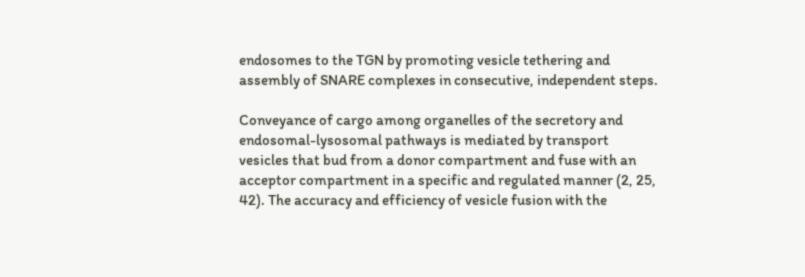endosomes to the TGN by promoting vesicle tethering and assembly of SNARE complexes in consecutive, independent steps.

Conveyance of cargo among organelles of the secretory and endosomal-lysosomal pathways is mediated by transport vesicles that bud from a donor compartment and fuse with an acceptor compartment in a specific and regulated manner (2, 25, 42). The accuracy and efficiency of vesicle fusion with the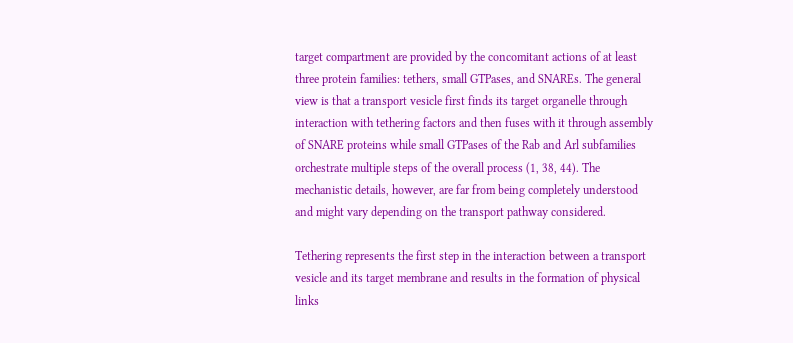target compartment are provided by the concomitant actions of at least three protein families: tethers, small GTPases, and SNAREs. The general view is that a transport vesicle first finds its target organelle through interaction with tethering factors and then fuses with it through assembly of SNARE proteins while small GTPases of the Rab and Arl subfamilies orchestrate multiple steps of the overall process (1, 38, 44). The mechanistic details, however, are far from being completely understood and might vary depending on the transport pathway considered.

Tethering represents the first step in the interaction between a transport vesicle and its target membrane and results in the formation of physical links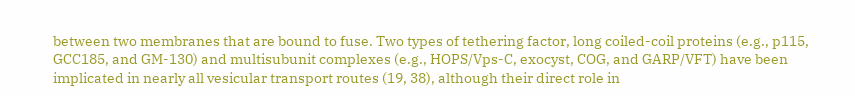between two membranes that are bound to fuse. Two types of tethering factor, long coiled-coil proteins (e.g., p115, GCC185, and GM-130) and multisubunit complexes (e.g., HOPS/Vps-C, exocyst, COG, and GARP/VFT) have been implicated in nearly all vesicular transport routes (19, 38), although their direct role in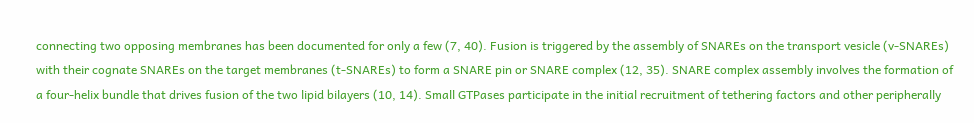connecting two opposing membranes has been documented for only a few (7, 40). Fusion is triggered by the assembly of SNAREs on the transport vesicle (v-SNAREs) with their cognate SNAREs on the target membranes (t-SNAREs) to form a SNARE pin or SNARE complex (12, 35). SNARE complex assembly involves the formation of a four-helix bundle that drives fusion of the two lipid bilayers (10, 14). Small GTPases participate in the initial recruitment of tethering factors and other peripherally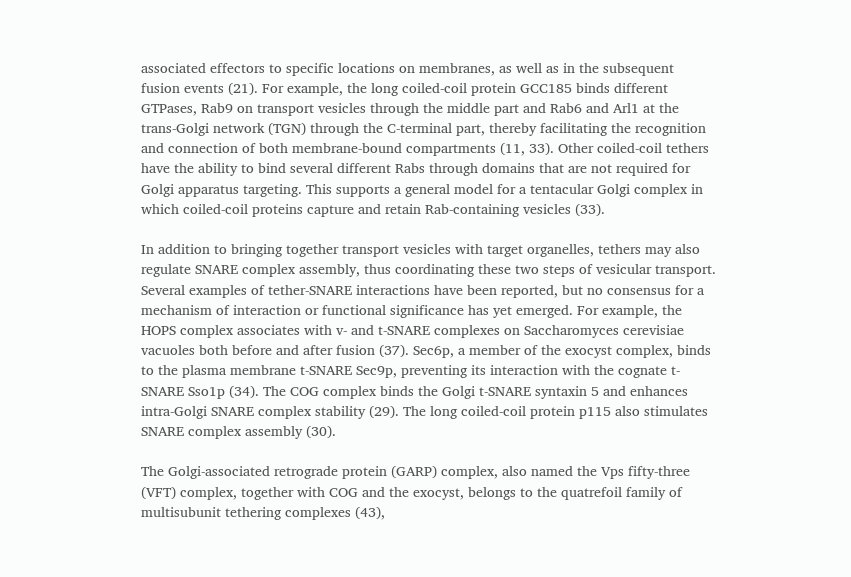associated effectors to specific locations on membranes, as well as in the subsequent fusion events (21). For example, the long coiled-coil protein GCC185 binds different GTPases, Rab9 on transport vesicles through the middle part and Rab6 and Arl1 at the trans-Golgi network (TGN) through the C-terminal part, thereby facilitating the recognition and connection of both membrane-bound compartments (11, 33). Other coiled-coil tethers have the ability to bind several different Rabs through domains that are not required for Golgi apparatus targeting. This supports a general model for a tentacular Golgi complex in which coiled-coil proteins capture and retain Rab-containing vesicles (33).

In addition to bringing together transport vesicles with target organelles, tethers may also regulate SNARE complex assembly, thus coordinating these two steps of vesicular transport. Several examples of tether-SNARE interactions have been reported, but no consensus for a mechanism of interaction or functional significance has yet emerged. For example, the HOPS complex associates with v- and t-SNARE complexes on Saccharomyces cerevisiae vacuoles both before and after fusion (37). Sec6p, a member of the exocyst complex, binds to the plasma membrane t-SNARE Sec9p, preventing its interaction with the cognate t-SNARE Sso1p (34). The COG complex binds the Golgi t-SNARE syntaxin 5 and enhances intra-Golgi SNARE complex stability (29). The long coiled-coil protein p115 also stimulates SNARE complex assembly (30).

The Golgi-associated retrograde protein (GARP) complex, also named the Vps fifty-three (VFT) complex, together with COG and the exocyst, belongs to the quatrefoil family of multisubunit tethering complexes (43),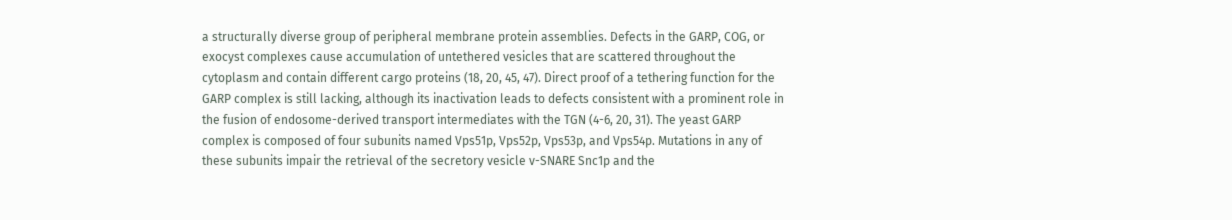a structurally diverse group of peripheral membrane protein assemblies. Defects in the GARP, COG, or exocyst complexes cause accumulation of untethered vesicles that are scattered throughout the cytoplasm and contain different cargo proteins (18, 20, 45, 47). Direct proof of a tethering function for the GARP complex is still lacking, although its inactivation leads to defects consistent with a prominent role in the fusion of endosome-derived transport intermediates with the TGN (4-6, 20, 31). The yeast GARP complex is composed of four subunits named Vps51p, Vps52p, Vps53p, and Vps54p. Mutations in any of these subunits impair the retrieval of the secretory vesicle v-SNARE Snc1p and the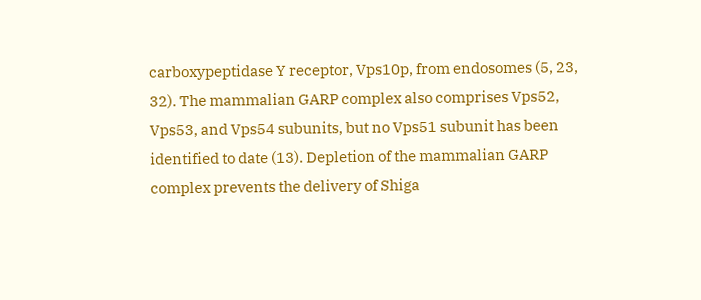carboxypeptidase Y receptor, Vps10p, from endosomes (5, 23, 32). The mammalian GARP complex also comprises Vps52, Vps53, and Vps54 subunits, but no Vps51 subunit has been identified to date (13). Depletion of the mammalian GARP complex prevents the delivery of Shiga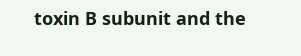toxin B subunit and the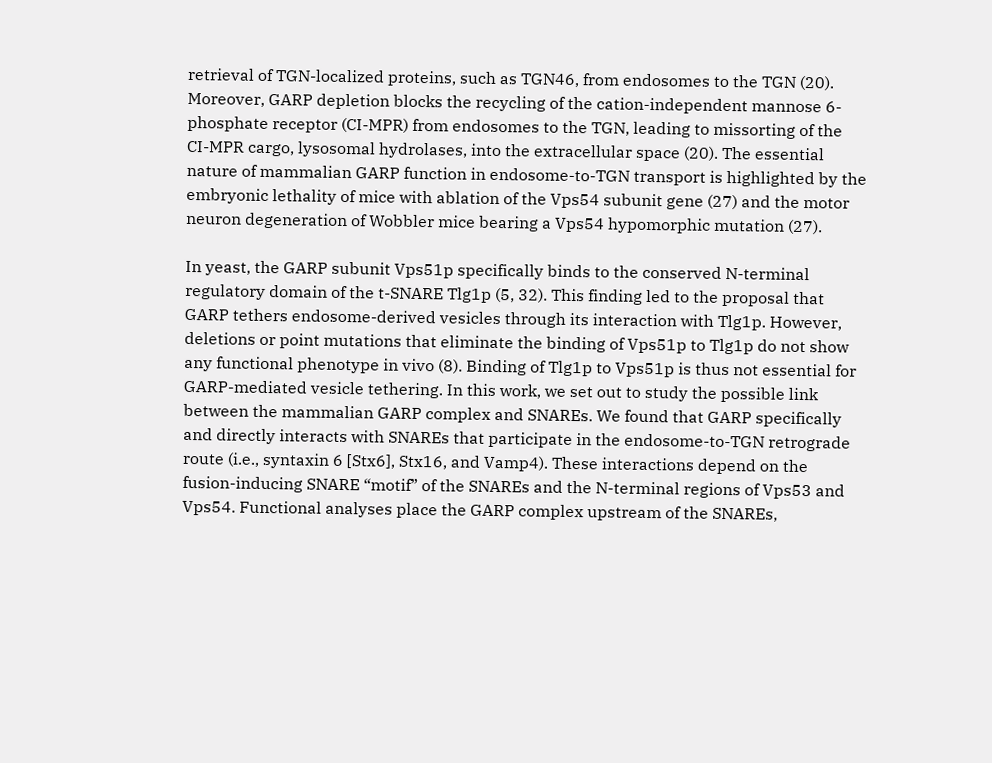retrieval of TGN-localized proteins, such as TGN46, from endosomes to the TGN (20). Moreover, GARP depletion blocks the recycling of the cation-independent mannose 6-phosphate receptor (CI-MPR) from endosomes to the TGN, leading to missorting of the CI-MPR cargo, lysosomal hydrolases, into the extracellular space (20). The essential nature of mammalian GARP function in endosome-to-TGN transport is highlighted by the embryonic lethality of mice with ablation of the Vps54 subunit gene (27) and the motor neuron degeneration of Wobbler mice bearing a Vps54 hypomorphic mutation (27).

In yeast, the GARP subunit Vps51p specifically binds to the conserved N-terminal regulatory domain of the t-SNARE Tlg1p (5, 32). This finding led to the proposal that GARP tethers endosome-derived vesicles through its interaction with Tlg1p. However, deletions or point mutations that eliminate the binding of Vps51p to Tlg1p do not show any functional phenotype in vivo (8). Binding of Tlg1p to Vps51p is thus not essential for GARP-mediated vesicle tethering. In this work, we set out to study the possible link between the mammalian GARP complex and SNAREs. We found that GARP specifically and directly interacts with SNAREs that participate in the endosome-to-TGN retrograde route (i.e., syntaxin 6 [Stx6], Stx16, and Vamp4). These interactions depend on the fusion-inducing SNARE “motif” of the SNAREs and the N-terminal regions of Vps53 and Vps54. Functional analyses place the GARP complex upstream of the SNAREs,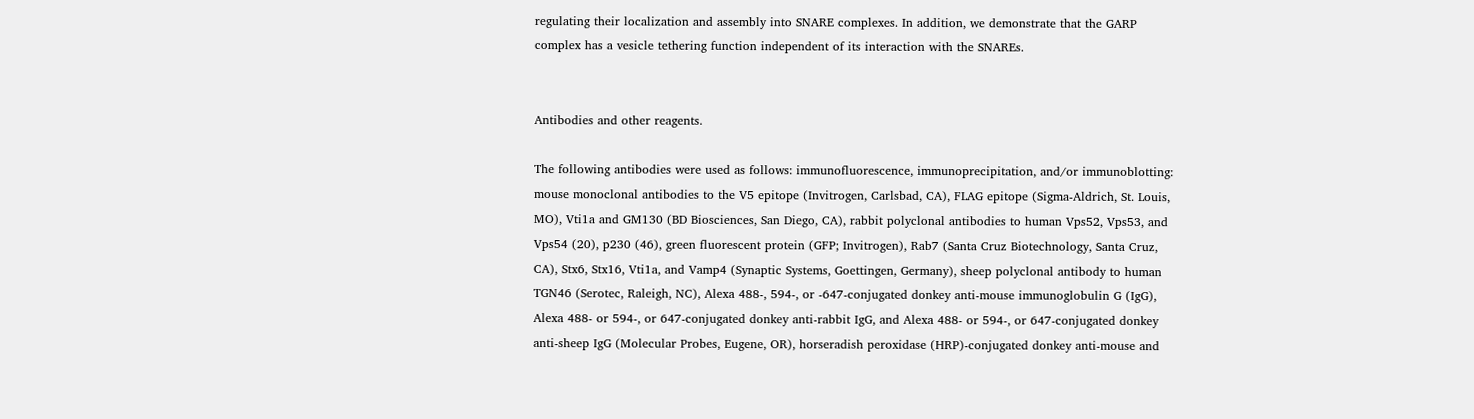regulating their localization and assembly into SNARE complexes. In addition, we demonstrate that the GARP complex has a vesicle tethering function independent of its interaction with the SNAREs.


Antibodies and other reagents.

The following antibodies were used as follows: immunofluorescence, immunoprecipitation, and/or immunoblotting: mouse monoclonal antibodies to the V5 epitope (Invitrogen, Carlsbad, CA), FLAG epitope (Sigma-Aldrich, St. Louis, MO), Vti1a and GM130 (BD Biosciences, San Diego, CA), rabbit polyclonal antibodies to human Vps52, Vps53, and Vps54 (20), p230 (46), green fluorescent protein (GFP; Invitrogen), Rab7 (Santa Cruz Biotechnology, Santa Cruz, CA), Stx6, Stx16, Vti1a, and Vamp4 (Synaptic Systems, Goettingen, Germany), sheep polyclonal antibody to human TGN46 (Serotec, Raleigh, NC), Alexa 488-, 594-, or -647-conjugated donkey anti-mouse immunoglobulin G (IgG), Alexa 488- or 594-, or 647-conjugated donkey anti-rabbit IgG, and Alexa 488- or 594-, or 647-conjugated donkey anti-sheep IgG (Molecular Probes, Eugene, OR), horseradish peroxidase (HRP)-conjugated donkey anti-mouse and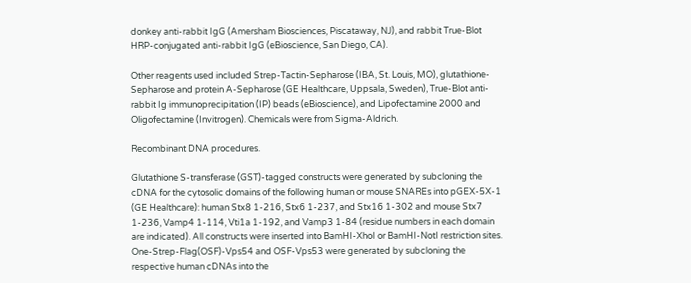donkey anti-rabbit IgG (Amersham Biosciences, Piscataway, NJ), and rabbit True-Blot HRP-conjugated anti-rabbit IgG (eBioscience, San Diego, CA).

Other reagents used included Strep-Tactin-Sepharose (IBA, St. Louis, MO), glutathione-Sepharose and protein A-Sepharose (GE Healthcare, Uppsala, Sweden), True-Blot anti-rabbit Ig immunoprecipitation (IP) beads (eBioscience), and Lipofectamine 2000 and Oligofectamine (Invitrogen). Chemicals were from Sigma-Aldrich.

Recombinant DNA procedures.

Glutathione S-transferase (GST)-tagged constructs were generated by subcloning the cDNA for the cytosolic domains of the following human or mouse SNAREs into pGEX-5X-1 (GE Healthcare): human Stx8 1-216, Stx6 1-237, and Stx16 1-302 and mouse Stx7 1-236, Vamp4 1-114, Vti1a 1-192, and Vamp3 1-84 (residue numbers in each domain are indicated). All constructs were inserted into BamHI-XhoI or BamHI-NotI restriction sites. One-Strep-Flag(OSF)-Vps54 and OSF-Vps53 were generated by subcloning the respective human cDNAs into the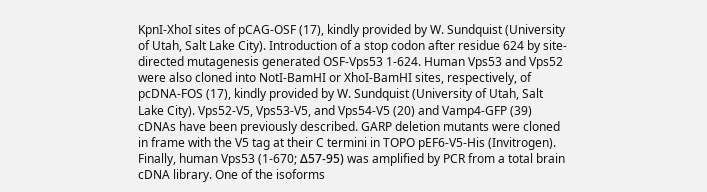KpnI-XhoI sites of pCAG-OSF (17), kindly provided by W. Sundquist (University of Utah, Salt Lake City). Introduction of a stop codon after residue 624 by site-directed mutagenesis generated OSF-Vps53 1-624. Human Vps53 and Vps52 were also cloned into NotI-BamHI or XhoI-BamHI sites, respectively, of pcDNA-FOS (17), kindly provided by W. Sundquist (University of Utah, Salt Lake City). Vps52-V5, Vps53-V5, and Vps54-V5 (20) and Vamp4-GFP (39) cDNAs have been previously described. GARP deletion mutants were cloned in frame with the V5 tag at their C termini in TOPO pEF6-V5-His (Invitrogen). Finally, human Vps53 (1-670; Δ57-95) was amplified by PCR from a total brain cDNA library. One of the isoforms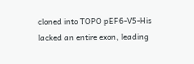cloned into TOPO pEF6-V5-His lacked an entire exon, leading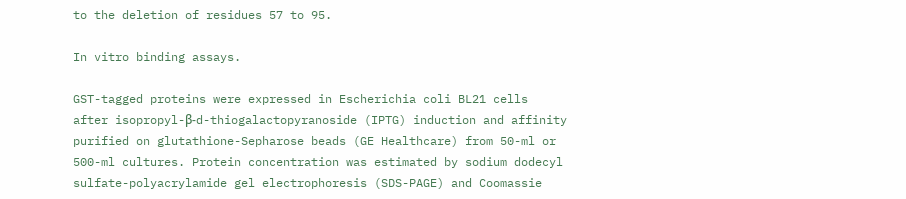to the deletion of residues 57 to 95.

In vitro binding assays.

GST-tagged proteins were expressed in Escherichia coli BL21 cells after isopropyl-β-d-thiogalactopyranoside (IPTG) induction and affinity purified on glutathione-Sepharose beads (GE Healthcare) from 50-ml or 500-ml cultures. Protein concentration was estimated by sodium dodecyl sulfate-polyacrylamide gel electrophoresis (SDS-PAGE) and Coomassie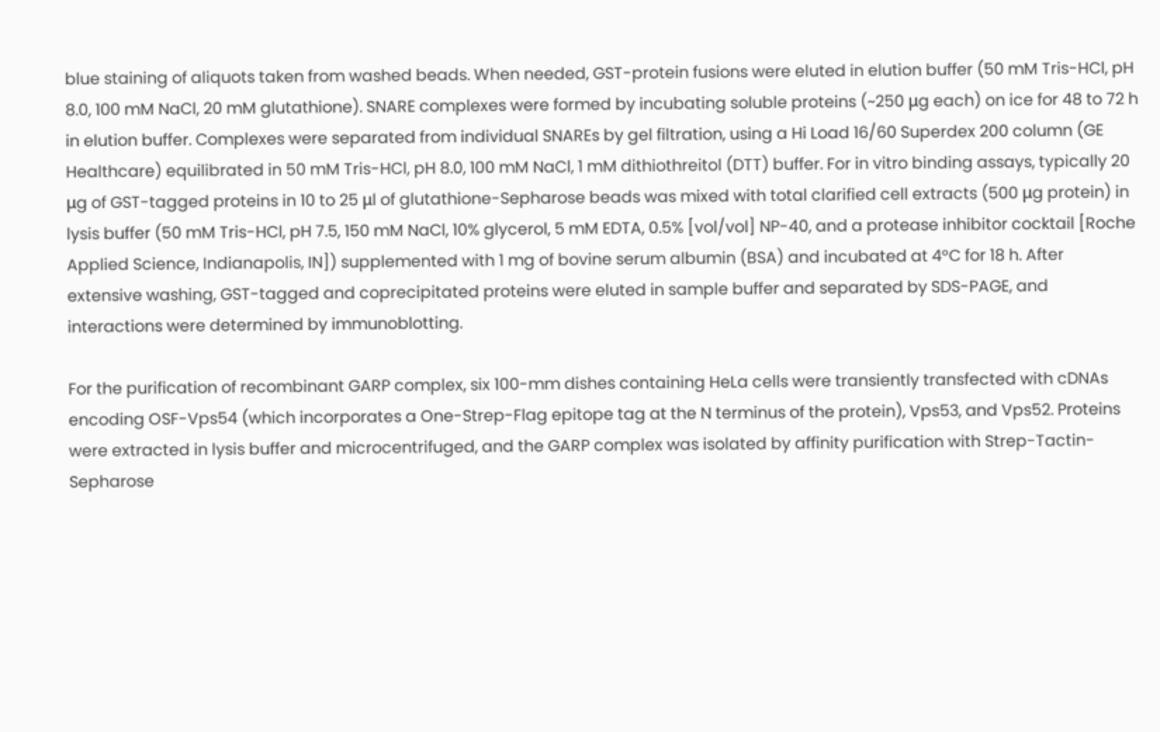blue staining of aliquots taken from washed beads. When needed, GST-protein fusions were eluted in elution buffer (50 mM Tris-HCl, pH 8.0, 100 mM NaCl, 20 mM glutathione). SNARE complexes were formed by incubating soluble proteins (~250 μg each) on ice for 48 to 72 h in elution buffer. Complexes were separated from individual SNAREs by gel filtration, using a Hi Load 16/60 Superdex 200 column (GE Healthcare) equilibrated in 50 mM Tris-HCl, pH 8.0, 100 mM NaCl, 1 mM dithiothreitol (DTT) buffer. For in vitro binding assays, typically 20 μg of GST-tagged proteins in 10 to 25 μl of glutathione-Sepharose beads was mixed with total clarified cell extracts (500 μg protein) in lysis buffer (50 mM Tris-HCl, pH 7.5, 150 mM NaCl, 10% glycerol, 5 mM EDTA, 0.5% [vol/vol] NP-40, and a protease inhibitor cocktail [Roche Applied Science, Indianapolis, IN]) supplemented with 1 mg of bovine serum albumin (BSA) and incubated at 4°C for 18 h. After extensive washing, GST-tagged and coprecipitated proteins were eluted in sample buffer and separated by SDS-PAGE, and interactions were determined by immunoblotting.

For the purification of recombinant GARP complex, six 100-mm dishes containing HeLa cells were transiently transfected with cDNAs encoding OSF-Vps54 (which incorporates a One-Strep-Flag epitope tag at the N terminus of the protein), Vps53, and Vps52. Proteins were extracted in lysis buffer and microcentrifuged, and the GARP complex was isolated by affinity purification with Strep-Tactin-Sepharose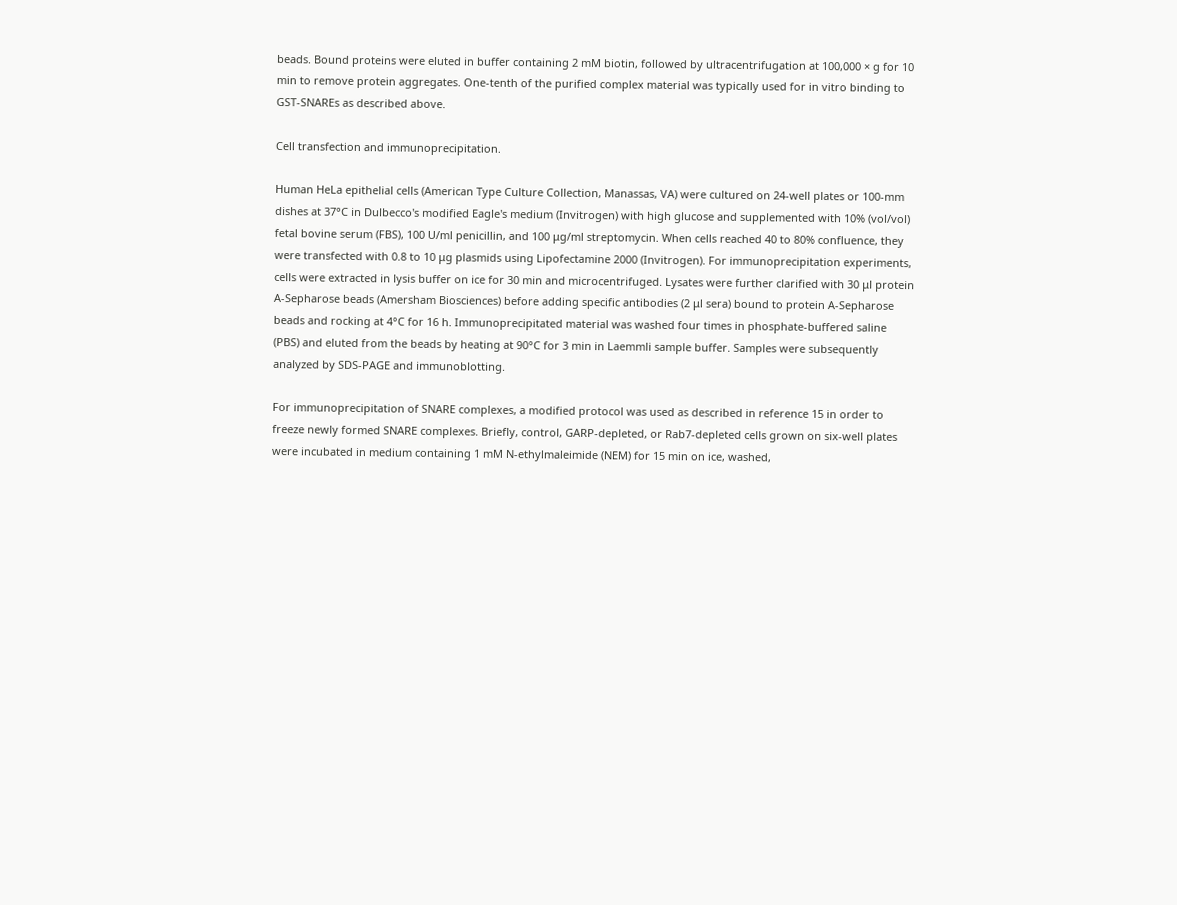beads. Bound proteins were eluted in buffer containing 2 mM biotin, followed by ultracentrifugation at 100,000 × g for 10 min to remove protein aggregates. One-tenth of the purified complex material was typically used for in vitro binding to GST-SNAREs as described above.

Cell transfection and immunoprecipitation.

Human HeLa epithelial cells (American Type Culture Collection, Manassas, VA) were cultured on 24-well plates or 100-mm dishes at 37°C in Dulbecco's modified Eagle's medium (Invitrogen) with high glucose and supplemented with 10% (vol/vol) fetal bovine serum (FBS), 100 U/ml penicillin, and 100 μg/ml streptomycin. When cells reached 40 to 80% confluence, they were transfected with 0.8 to 10 μg plasmids using Lipofectamine 2000 (Invitrogen). For immunoprecipitation experiments, cells were extracted in lysis buffer on ice for 30 min and microcentrifuged. Lysates were further clarified with 30 μl protein A-Sepharose beads (Amersham Biosciences) before adding specific antibodies (2 μl sera) bound to protein A-Sepharose beads and rocking at 4°C for 16 h. Immunoprecipitated material was washed four times in phosphate-buffered saline (PBS) and eluted from the beads by heating at 90°C for 3 min in Laemmli sample buffer. Samples were subsequently analyzed by SDS-PAGE and immunoblotting.

For immunoprecipitation of SNARE complexes, a modified protocol was used as described in reference 15 in order to freeze newly formed SNARE complexes. Briefly, control, GARP-depleted, or Rab7-depleted cells grown on six-well plates were incubated in medium containing 1 mM N-ethylmaleimide (NEM) for 15 min on ice, washed,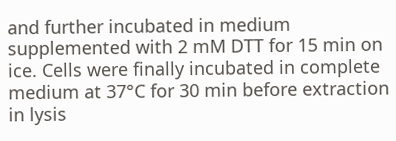and further incubated in medium supplemented with 2 mM DTT for 15 min on ice. Cells were finally incubated in complete medium at 37°C for 30 min before extraction in lysis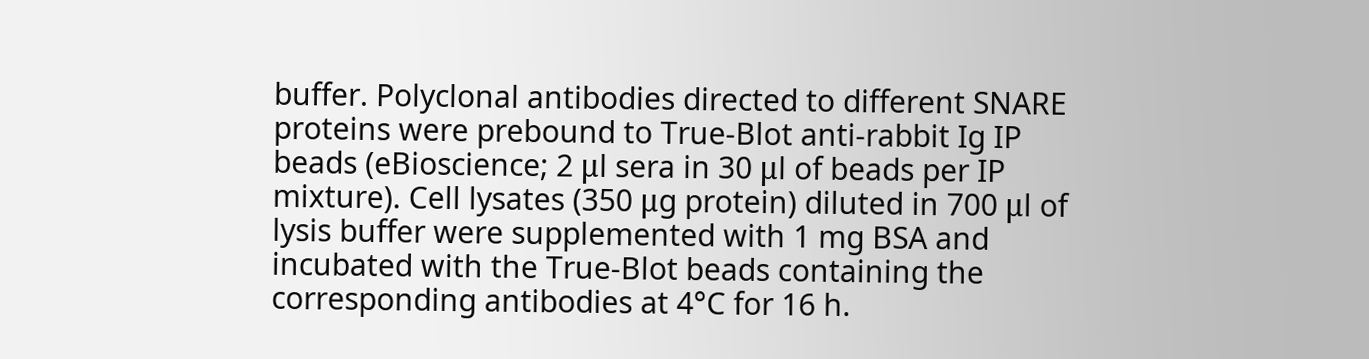buffer. Polyclonal antibodies directed to different SNARE proteins were prebound to True-Blot anti-rabbit Ig IP beads (eBioscience; 2 μl sera in 30 μl of beads per IP mixture). Cell lysates (350 μg protein) diluted in 700 μl of lysis buffer were supplemented with 1 mg BSA and incubated with the True-Blot beads containing the corresponding antibodies at 4°C for 16 h.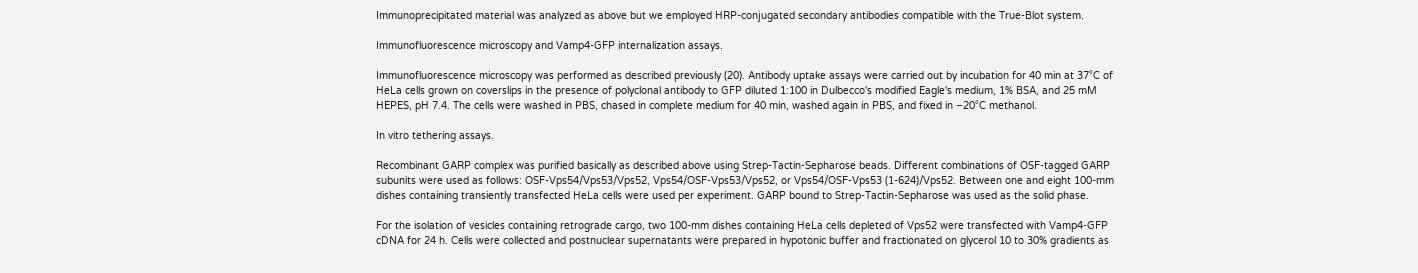Immunoprecipitated material was analyzed as above but we employed HRP-conjugated secondary antibodies compatible with the True-Blot system.

Immunofluorescence microscopy and Vamp4-GFP internalization assays.

Immunofluorescence microscopy was performed as described previously (20). Antibody uptake assays were carried out by incubation for 40 min at 37°C of HeLa cells grown on coverslips in the presence of polyclonal antibody to GFP diluted 1:100 in Dulbecco's modified Eagle's medium, 1% BSA, and 25 mM HEPES, pH 7.4. The cells were washed in PBS, chased in complete medium for 40 min, washed again in PBS, and fixed in −20°C methanol.

In vitro tethering assays.

Recombinant GARP complex was purified basically as described above using Strep-Tactin-Sepharose beads. Different combinations of OSF-tagged GARP subunits were used as follows: OSF-Vps54/Vps53/Vps52, Vps54/OSF-Vps53/Vps52, or Vps54/OSF-Vps53 (1-624)/Vps52. Between one and eight 100-mm dishes containing transiently transfected HeLa cells were used per experiment. GARP bound to Strep-Tactin-Sepharose was used as the solid phase.

For the isolation of vesicles containing retrograde cargo, two 100-mm dishes containing HeLa cells depleted of Vps52 were transfected with Vamp4-GFP cDNA for 24 h. Cells were collected and postnuclear supernatants were prepared in hypotonic buffer and fractionated on glycerol 10 to 30% gradients as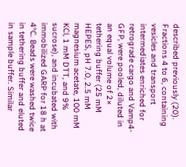described previously (20). Fractions 4 to 6, containing vesicles and transport intermediates enriched for retrograde cargo and Vamp4-GFP, were pooled, diluted in an equal volume of 2× tethering buffer (25 mM HEPES, pH 7.0, 2.5 mM magnesium acetate, 100 mM KCl, 1 mM DTT, and 9% sucrose), and incubated with immobilized GARP for 18 h at 4°C. Beads were washed twice in tethering buffer and eluted in sample buffer. Similar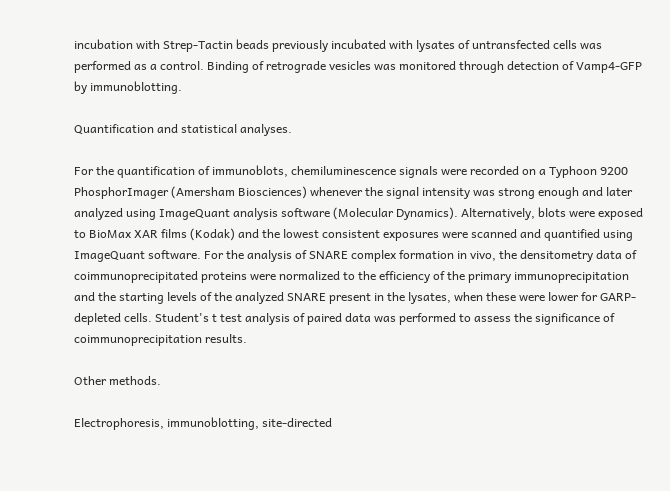incubation with Strep-Tactin beads previously incubated with lysates of untransfected cells was performed as a control. Binding of retrograde vesicles was monitored through detection of Vamp4-GFP by immunoblotting.

Quantification and statistical analyses.

For the quantification of immunoblots, chemiluminescence signals were recorded on a Typhoon 9200 PhosphorImager (Amersham Biosciences) whenever the signal intensity was strong enough and later analyzed using ImageQuant analysis software (Molecular Dynamics). Alternatively, blots were exposed to BioMax XAR films (Kodak) and the lowest consistent exposures were scanned and quantified using ImageQuant software. For the analysis of SNARE complex formation in vivo, the densitometry data of coimmunoprecipitated proteins were normalized to the efficiency of the primary immunoprecipitation and the starting levels of the analyzed SNARE present in the lysates, when these were lower for GARP-depleted cells. Student's t test analysis of paired data was performed to assess the significance of coimmunoprecipitation results.

Other methods.

Electrophoresis, immunoblotting, site-directed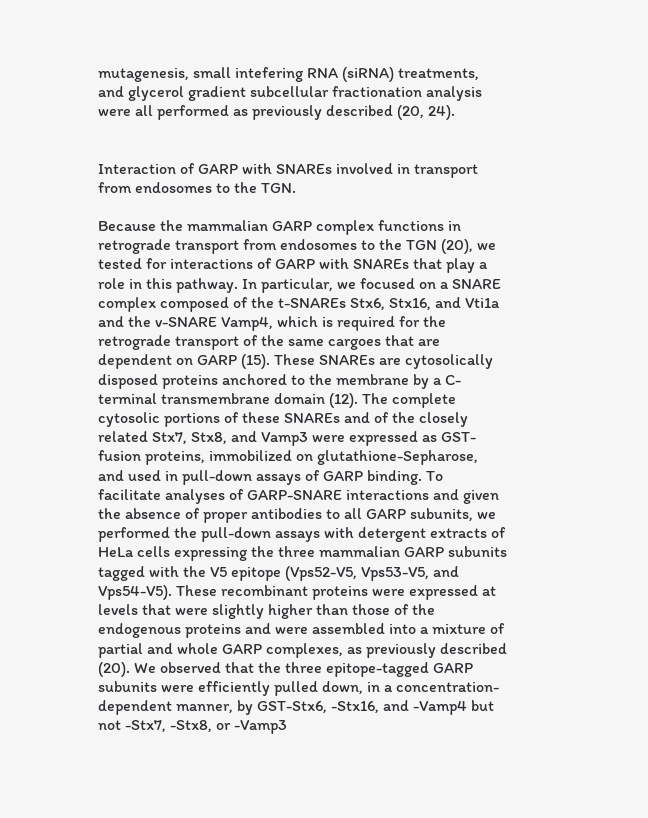mutagenesis, small intefering RNA (siRNA) treatments, and glycerol gradient subcellular fractionation analysis were all performed as previously described (20, 24).


Interaction of GARP with SNAREs involved in transport from endosomes to the TGN.

Because the mammalian GARP complex functions in retrograde transport from endosomes to the TGN (20), we tested for interactions of GARP with SNAREs that play a role in this pathway. In particular, we focused on a SNARE complex composed of the t-SNAREs Stx6, Stx16, and Vti1a and the v-SNARE Vamp4, which is required for the retrograde transport of the same cargoes that are dependent on GARP (15). These SNAREs are cytosolically disposed proteins anchored to the membrane by a C-terminal transmembrane domain (12). The complete cytosolic portions of these SNAREs and of the closely related Stx7, Stx8, and Vamp3 were expressed as GST-fusion proteins, immobilized on glutathione-Sepharose, and used in pull-down assays of GARP binding. To facilitate analyses of GARP-SNARE interactions and given the absence of proper antibodies to all GARP subunits, we performed the pull-down assays with detergent extracts of HeLa cells expressing the three mammalian GARP subunits tagged with the V5 epitope (Vps52-V5, Vps53-V5, and Vps54-V5). These recombinant proteins were expressed at levels that were slightly higher than those of the endogenous proteins and were assembled into a mixture of partial and whole GARP complexes, as previously described (20). We observed that the three epitope-tagged GARP subunits were efficiently pulled down, in a concentration-dependent manner, by GST-Stx6, -Stx16, and -Vamp4 but not -Stx7, -Stx8, or -Vamp3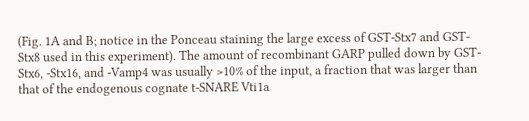(Fig. 1A and B; notice in the Ponceau staining the large excess of GST-Stx7 and GST-Stx8 used in this experiment). The amount of recombinant GARP pulled down by GST-Stx6, -Stx16, and -Vamp4 was usually >10% of the input, a fraction that was larger than that of the endogenous cognate t-SNARE Vti1a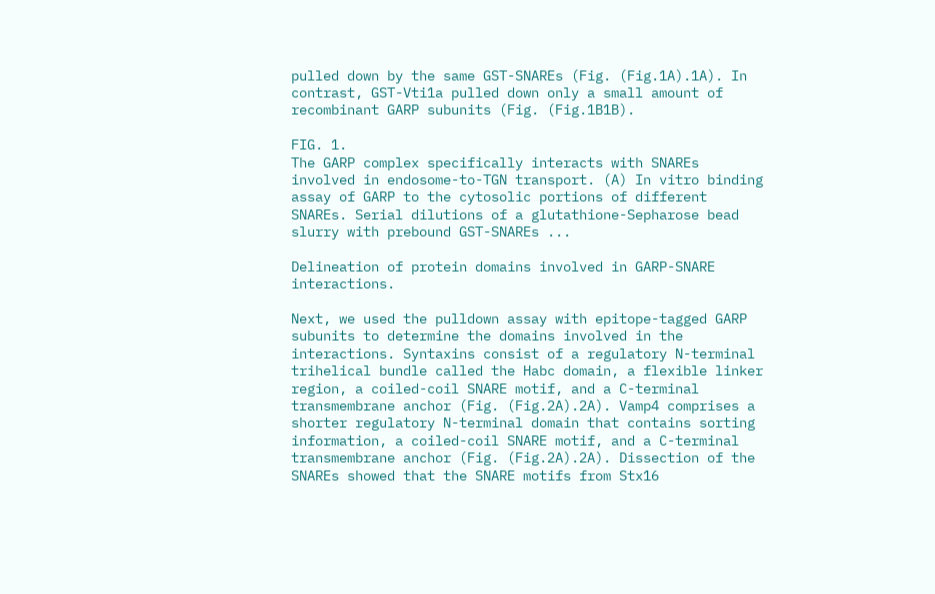pulled down by the same GST-SNAREs (Fig. (Fig.1A).1A). In contrast, GST-Vti1a pulled down only a small amount of recombinant GARP subunits (Fig. (Fig.1B1B).

FIG. 1.
The GARP complex specifically interacts with SNAREs involved in endosome-to-TGN transport. (A) In vitro binding assay of GARP to the cytosolic portions of different SNAREs. Serial dilutions of a glutathione-Sepharose bead slurry with prebound GST-SNAREs ...

Delineation of protein domains involved in GARP-SNARE interactions.

Next, we used the pulldown assay with epitope-tagged GARP subunits to determine the domains involved in the interactions. Syntaxins consist of a regulatory N-terminal trihelical bundle called the Habc domain, a flexible linker region, a coiled-coil SNARE motif, and a C-terminal transmembrane anchor (Fig. (Fig.2A).2A). Vamp4 comprises a shorter regulatory N-terminal domain that contains sorting information, a coiled-coil SNARE motif, and a C-terminal transmembrane anchor (Fig. (Fig.2A).2A). Dissection of the SNAREs showed that the SNARE motifs from Stx16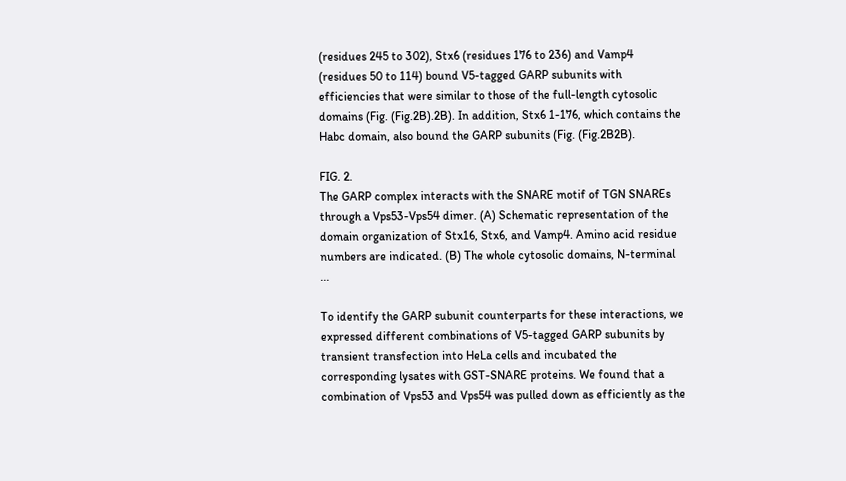(residues 245 to 302), Stx6 (residues 176 to 236) and Vamp4 (residues 50 to 114) bound V5-tagged GARP subunits with efficiencies that were similar to those of the full-length cytosolic domains (Fig. (Fig.2B).2B). In addition, Stx6 1-176, which contains the Habc domain, also bound the GARP subunits (Fig. (Fig.2B2B).

FIG. 2.
The GARP complex interacts with the SNARE motif of TGN SNAREs through a Vps53-Vps54 dimer. (A) Schematic representation of the domain organization of Stx16, Stx6, and Vamp4. Amino acid residue numbers are indicated. (B) The whole cytosolic domains, N-terminal ...

To identify the GARP subunit counterparts for these interactions, we expressed different combinations of V5-tagged GARP subunits by transient transfection into HeLa cells and incubated the corresponding lysates with GST-SNARE proteins. We found that a combination of Vps53 and Vps54 was pulled down as efficiently as the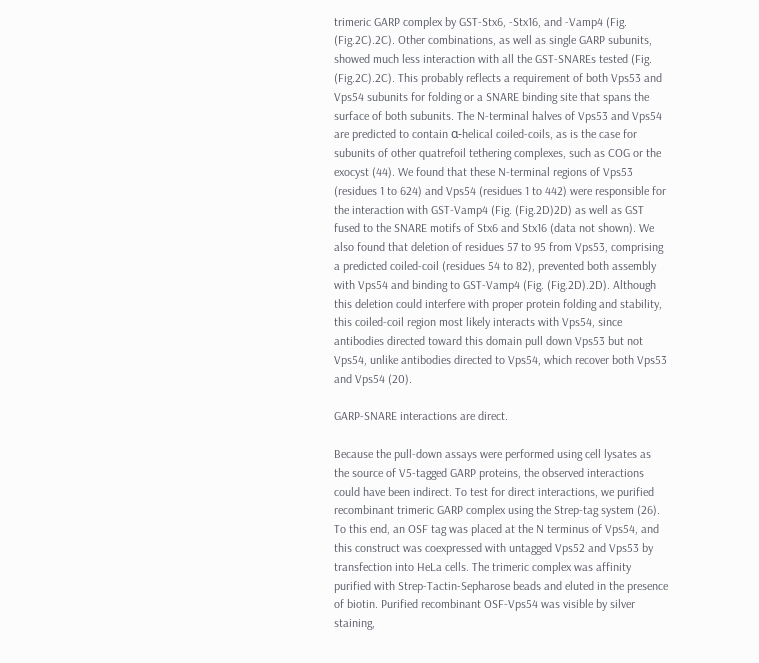trimeric GARP complex by GST-Stx6, -Stx16, and -Vamp4 (Fig. (Fig.2C).2C). Other combinations, as well as single GARP subunits, showed much less interaction with all the GST-SNAREs tested (Fig. (Fig.2C).2C). This probably reflects a requirement of both Vps53 and Vps54 subunits for folding or a SNARE binding site that spans the surface of both subunits. The N-terminal halves of Vps53 and Vps54 are predicted to contain α-helical coiled-coils, as is the case for subunits of other quatrefoil tethering complexes, such as COG or the exocyst (44). We found that these N-terminal regions of Vps53 (residues 1 to 624) and Vps54 (residues 1 to 442) were responsible for the interaction with GST-Vamp4 (Fig. (Fig.2D)2D) as well as GST fused to the SNARE motifs of Stx6 and Stx16 (data not shown). We also found that deletion of residues 57 to 95 from Vps53, comprising a predicted coiled-coil (residues 54 to 82), prevented both assembly with Vps54 and binding to GST-Vamp4 (Fig. (Fig.2D).2D). Although this deletion could interfere with proper protein folding and stability, this coiled-coil region most likely interacts with Vps54, since antibodies directed toward this domain pull down Vps53 but not Vps54, unlike antibodies directed to Vps54, which recover both Vps53 and Vps54 (20).

GARP-SNARE interactions are direct.

Because the pull-down assays were performed using cell lysates as the source of V5-tagged GARP proteins, the observed interactions could have been indirect. To test for direct interactions, we purified recombinant trimeric GARP complex using the Strep-tag system (26). To this end, an OSF tag was placed at the N terminus of Vps54, and this construct was coexpressed with untagged Vps52 and Vps53 by transfection into HeLa cells. The trimeric complex was affinity purified with Strep-Tactin-Sepharose beads and eluted in the presence of biotin. Purified recombinant OSF-Vps54 was visible by silver staining,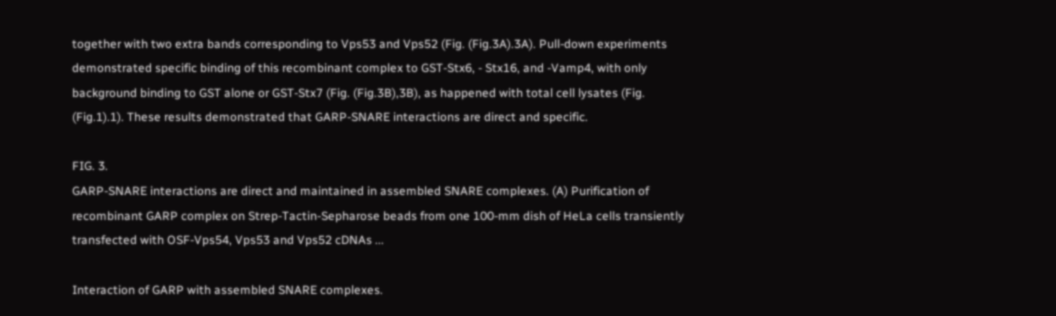together with two extra bands corresponding to Vps53 and Vps52 (Fig. (Fig.3A).3A). Pull-down experiments demonstrated specific binding of this recombinant complex to GST-Stx6, - Stx16, and -Vamp4, with only background binding to GST alone or GST-Stx7 (Fig. (Fig.3B),3B), as happened with total cell lysates (Fig. (Fig.1).1). These results demonstrated that GARP-SNARE interactions are direct and specific.

FIG. 3.
GARP-SNARE interactions are direct and maintained in assembled SNARE complexes. (A) Purification of recombinant GARP complex on Strep-Tactin-Sepharose beads from one 100-mm dish of HeLa cells transiently transfected with OSF-Vps54, Vps53 and Vps52 cDNAs ...

Interaction of GARP with assembled SNARE complexes.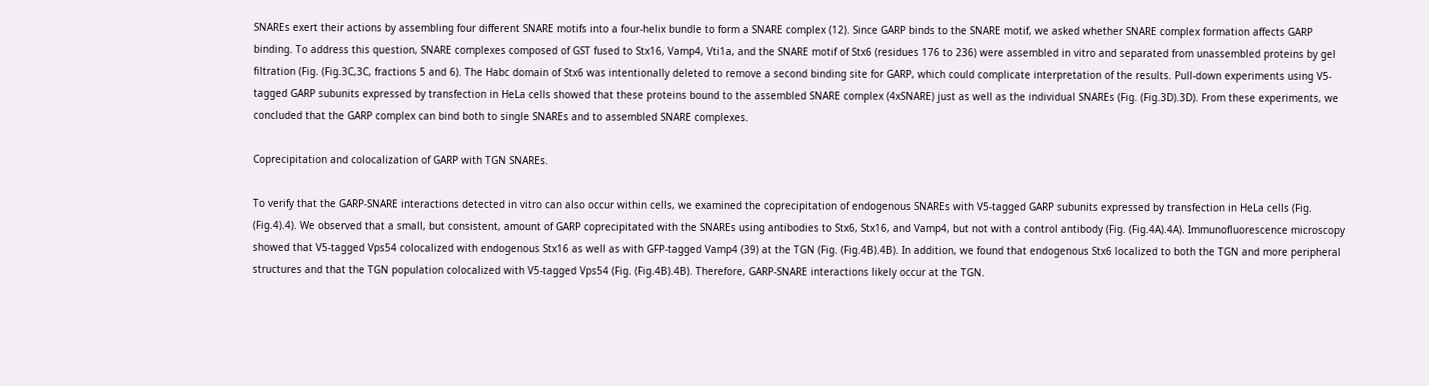SNAREs exert their actions by assembling four different SNARE motifs into a four-helix bundle to form a SNARE complex (12). Since GARP binds to the SNARE motif, we asked whether SNARE complex formation affects GARP binding. To address this question, SNARE complexes composed of GST fused to Stx16, Vamp4, Vti1a, and the SNARE motif of Stx6 (residues 176 to 236) were assembled in vitro and separated from unassembled proteins by gel filtration (Fig. (Fig.3C,3C, fractions 5 and 6). The Habc domain of Stx6 was intentionally deleted to remove a second binding site for GARP, which could complicate interpretation of the results. Pull-down experiments using V5-tagged GARP subunits expressed by transfection in HeLa cells showed that these proteins bound to the assembled SNARE complex (4xSNARE) just as well as the individual SNAREs (Fig. (Fig.3D).3D). From these experiments, we concluded that the GARP complex can bind both to single SNAREs and to assembled SNARE complexes.

Coprecipitation and colocalization of GARP with TGN SNAREs.

To verify that the GARP-SNARE interactions detected in vitro can also occur within cells, we examined the coprecipitation of endogenous SNAREs with V5-tagged GARP subunits expressed by transfection in HeLa cells (Fig. (Fig.4).4). We observed that a small, but consistent, amount of GARP coprecipitated with the SNAREs using antibodies to Stx6, Stx16, and Vamp4, but not with a control antibody (Fig. (Fig.4A).4A). Immunofluorescence microscopy showed that V5-tagged Vps54 colocalized with endogenous Stx16 as well as with GFP-tagged Vamp4 (39) at the TGN (Fig. (Fig.4B).4B). In addition, we found that endogenous Stx6 localized to both the TGN and more peripheral structures and that the TGN population colocalized with V5-tagged Vps54 (Fig. (Fig.4B).4B). Therefore, GARP-SNARE interactions likely occur at the TGN.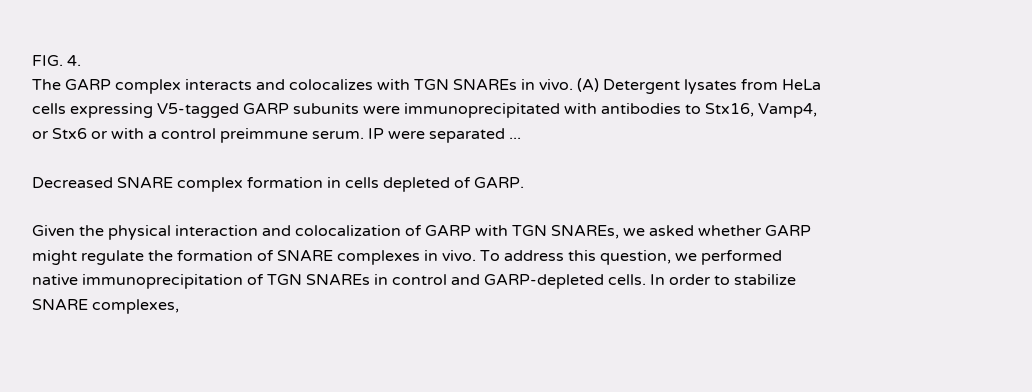FIG. 4.
The GARP complex interacts and colocalizes with TGN SNAREs in vivo. (A) Detergent lysates from HeLa cells expressing V5-tagged GARP subunits were immunoprecipitated with antibodies to Stx16, Vamp4, or Stx6 or with a control preimmune serum. IP were separated ...

Decreased SNARE complex formation in cells depleted of GARP.

Given the physical interaction and colocalization of GARP with TGN SNAREs, we asked whether GARP might regulate the formation of SNARE complexes in vivo. To address this question, we performed native immunoprecipitation of TGN SNAREs in control and GARP-depleted cells. In order to stabilize SNARE complexes,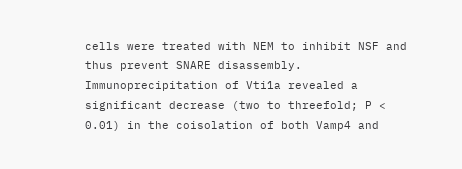cells were treated with NEM to inhibit NSF and thus prevent SNARE disassembly. Immunoprecipitation of Vti1a revealed a significant decrease (two to threefold; P < 0.01) in the coisolation of both Vamp4 and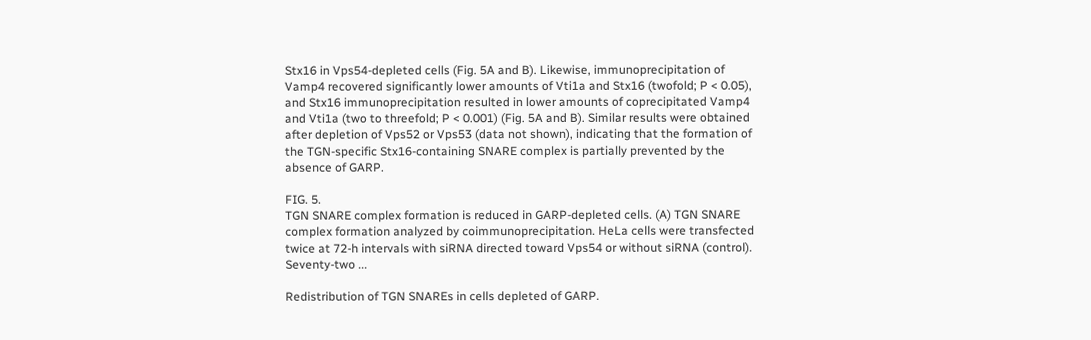Stx16 in Vps54-depleted cells (Fig. 5A and B). Likewise, immunoprecipitation of Vamp4 recovered significantly lower amounts of Vti1a and Stx16 (twofold; P < 0.05), and Stx16 immunoprecipitation resulted in lower amounts of coprecipitated Vamp4 and Vti1a (two to threefold; P < 0.001) (Fig. 5A and B). Similar results were obtained after depletion of Vps52 or Vps53 (data not shown), indicating that the formation of the TGN-specific Stx16-containing SNARE complex is partially prevented by the absence of GARP.

FIG. 5.
TGN SNARE complex formation is reduced in GARP-depleted cells. (A) TGN SNARE complex formation analyzed by coimmunoprecipitation. HeLa cells were transfected twice at 72-h intervals with siRNA directed toward Vps54 or without siRNA (control). Seventy-two ...

Redistribution of TGN SNAREs in cells depleted of GARP.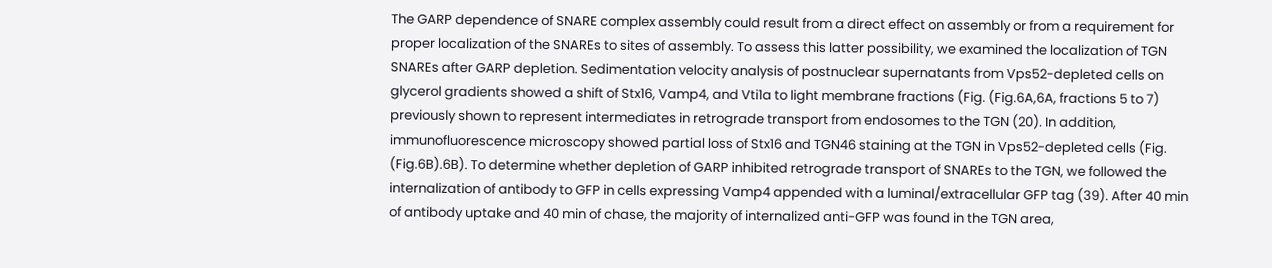The GARP dependence of SNARE complex assembly could result from a direct effect on assembly or from a requirement for proper localization of the SNAREs to sites of assembly. To assess this latter possibility, we examined the localization of TGN SNAREs after GARP depletion. Sedimentation velocity analysis of postnuclear supernatants from Vps52-depleted cells on glycerol gradients showed a shift of Stx16, Vamp4, and Vti1a to light membrane fractions (Fig. (Fig.6A,6A, fractions 5 to 7) previously shown to represent intermediates in retrograde transport from endosomes to the TGN (20). In addition, immunofluorescence microscopy showed partial loss of Stx16 and TGN46 staining at the TGN in Vps52-depleted cells (Fig. (Fig.6B).6B). To determine whether depletion of GARP inhibited retrograde transport of SNAREs to the TGN, we followed the internalization of antibody to GFP in cells expressing Vamp4 appended with a luminal/extracellular GFP tag (39). After 40 min of antibody uptake and 40 min of chase, the majority of internalized anti-GFP was found in the TGN area,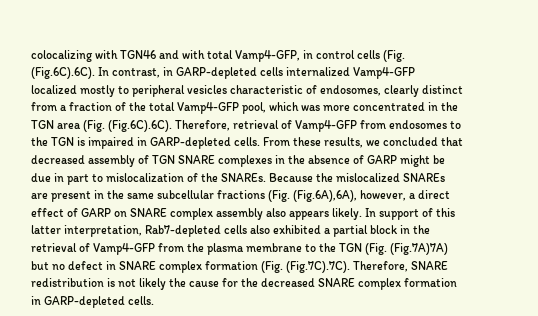colocalizing with TGN46 and with total Vamp4-GFP, in control cells (Fig. (Fig.6C).6C). In contrast, in GARP-depleted cells internalized Vamp4-GFP localized mostly to peripheral vesicles characteristic of endosomes, clearly distinct from a fraction of the total Vamp4-GFP pool, which was more concentrated in the TGN area (Fig. (Fig.6C).6C). Therefore, retrieval of Vamp4-GFP from endosomes to the TGN is impaired in GARP-depleted cells. From these results, we concluded that decreased assembly of TGN SNARE complexes in the absence of GARP might be due in part to mislocalization of the SNAREs. Because the mislocalized SNAREs are present in the same subcellular fractions (Fig. (Fig.6A),6A), however, a direct effect of GARP on SNARE complex assembly also appears likely. In support of this latter interpretation, Rab7-depleted cells also exhibited a partial block in the retrieval of Vamp4-GFP from the plasma membrane to the TGN (Fig. (Fig.7A)7A) but no defect in SNARE complex formation (Fig. (Fig.7C).7C). Therefore, SNARE redistribution is not likely the cause for the decreased SNARE complex formation in GARP-depleted cells.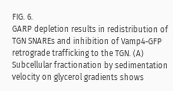FIG. 6.
GARP depletion results in redistribution of TGN SNAREs and inhibition of Vamp4-GFP retrograde trafficking to the TGN. (A) Subcellular fractionation by sedimentation velocity on glycerol gradients shows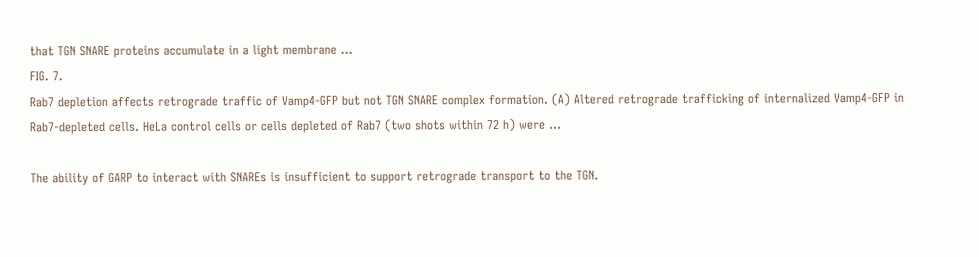that TGN SNARE proteins accumulate in a light membrane ...
FIG. 7.
Rab7 depletion affects retrograde traffic of Vamp4-GFP but not TGN SNARE complex formation. (A) Altered retrograde trafficking of internalized Vamp4-GFP in Rab7-depleted cells. HeLa control cells or cells depleted of Rab7 (two shots within 72 h) were ...

The ability of GARP to interact with SNAREs is insufficient to support retrograde transport to the TGN.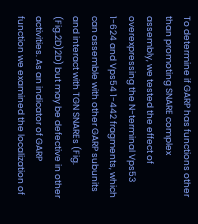To determine if GARP has functions other than promoting SNARE complex assembly, we tested the effect of overexpressing the N-terminal Vps53 1-624 and Vps54 1-442 fragments, which can assemble with other GARP subunits and interact with TGN SNAREs (Fig. (Fig.2D)2D) but may be defective in other activities. As an indicator of GARP function we examined the localization of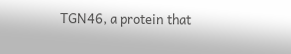TGN46, a protein that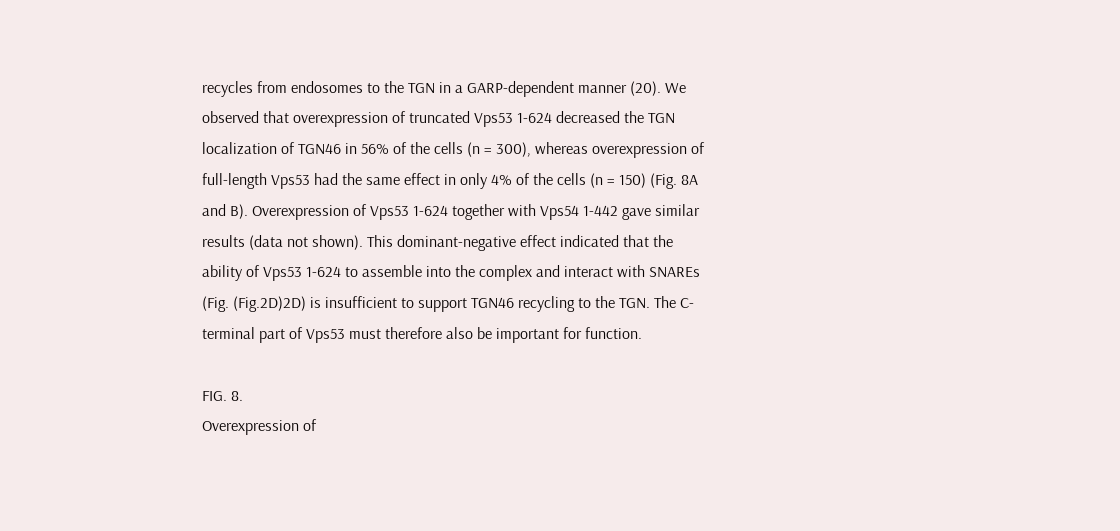recycles from endosomes to the TGN in a GARP-dependent manner (20). We observed that overexpression of truncated Vps53 1-624 decreased the TGN localization of TGN46 in 56% of the cells (n = 300), whereas overexpression of full-length Vps53 had the same effect in only 4% of the cells (n = 150) (Fig. 8A and B). Overexpression of Vps53 1-624 together with Vps54 1-442 gave similar results (data not shown). This dominant-negative effect indicated that the ability of Vps53 1-624 to assemble into the complex and interact with SNAREs (Fig. (Fig.2D)2D) is insufficient to support TGN46 recycling to the TGN. The C-terminal part of Vps53 must therefore also be important for function.

FIG. 8.
Overexpression of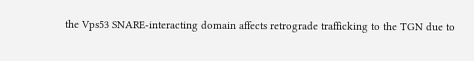the Vps53 SNARE-interacting domain affects retrograde trafficking to the TGN due to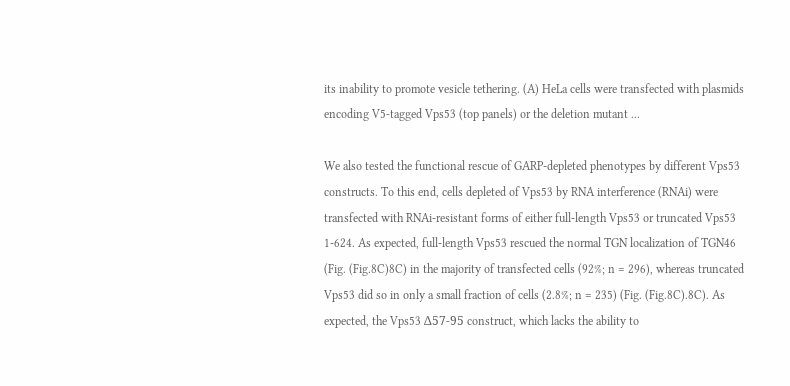its inability to promote vesicle tethering. (A) HeLa cells were transfected with plasmids encoding V5-tagged Vps53 (top panels) or the deletion mutant ...

We also tested the functional rescue of GARP-depleted phenotypes by different Vps53 constructs. To this end, cells depleted of Vps53 by RNA interference (RNAi) were transfected with RNAi-resistant forms of either full-length Vps53 or truncated Vps53 1-624. As expected, full-length Vps53 rescued the normal TGN localization of TGN46 (Fig. (Fig.8C)8C) in the majority of transfected cells (92%; n = 296), whereas truncated Vps53 did so in only a small fraction of cells (2.8%; n = 235) (Fig. (Fig.8C).8C). As expected, the Vps53 Δ57-95 construct, which lacks the ability to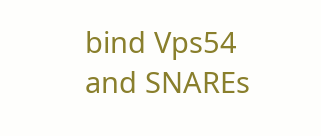bind Vps54 and SNAREs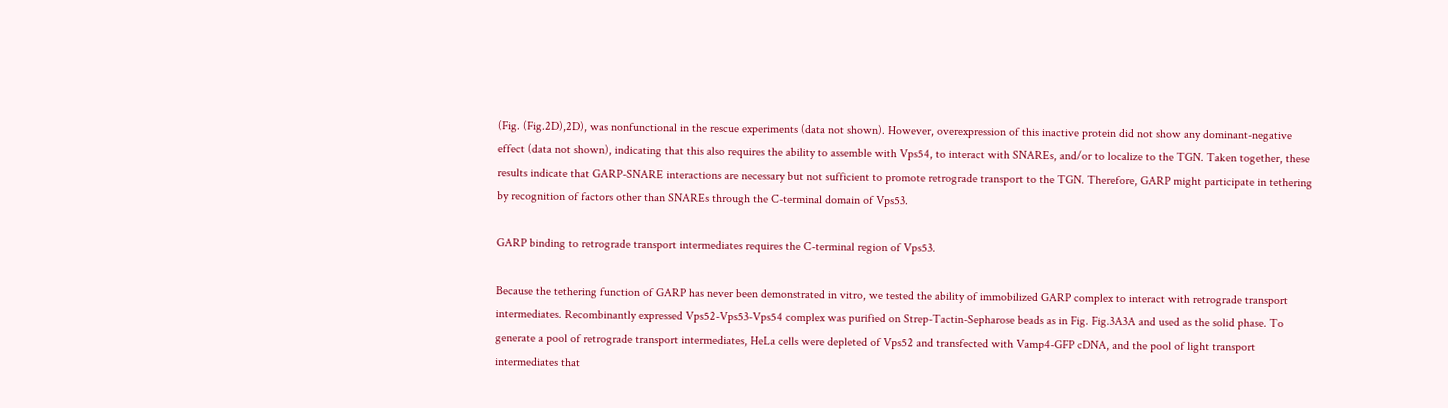(Fig. (Fig.2D),2D), was nonfunctional in the rescue experiments (data not shown). However, overexpression of this inactive protein did not show any dominant-negative effect (data not shown), indicating that this also requires the ability to assemble with Vps54, to interact with SNAREs, and/or to localize to the TGN. Taken together, these results indicate that GARP-SNARE interactions are necessary but not sufficient to promote retrograde transport to the TGN. Therefore, GARP might participate in tethering by recognition of factors other than SNAREs through the C-terminal domain of Vps53.

GARP binding to retrograde transport intermediates requires the C-terminal region of Vps53.

Because the tethering function of GARP has never been demonstrated in vitro, we tested the ability of immobilized GARP complex to interact with retrograde transport intermediates. Recombinantly expressed Vps52-Vps53-Vps54 complex was purified on Strep-Tactin-Sepharose beads as in Fig. Fig.3A3A and used as the solid phase. To generate a pool of retrograde transport intermediates, HeLa cells were depleted of Vps52 and transfected with Vamp4-GFP cDNA, and the pool of light transport intermediates that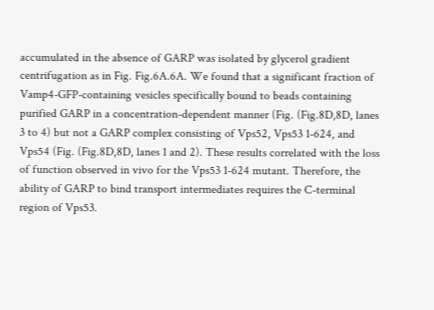accumulated in the absence of GARP was isolated by glycerol gradient centrifugation as in Fig. Fig.6A.6A. We found that a significant fraction of Vamp4-GFP-containing vesicles specifically bound to beads containing purified GARP in a concentration-dependent manner (Fig. (Fig.8D,8D, lanes 3 to 4) but not a GARP complex consisting of Vps52, Vps53 1-624, and Vps54 (Fig. (Fig.8D,8D, lanes 1 and 2). These results correlated with the loss of function observed in vivo for the Vps53 1-624 mutant. Therefore, the ability of GARP to bind transport intermediates requires the C-terminal region of Vps53.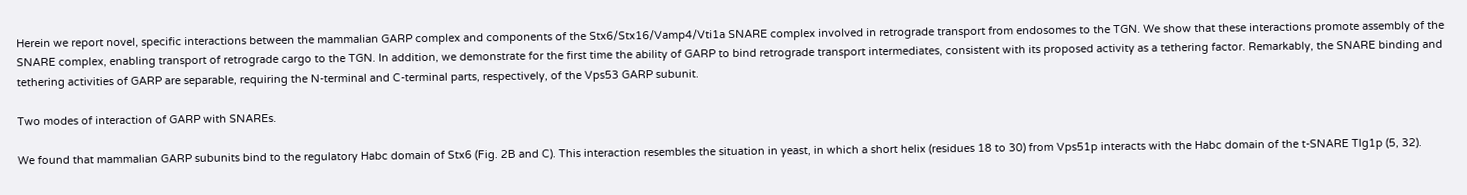Herein we report novel, specific interactions between the mammalian GARP complex and components of the Stx6/Stx16/Vamp4/Vti1a SNARE complex involved in retrograde transport from endosomes to the TGN. We show that these interactions promote assembly of the SNARE complex, enabling transport of retrograde cargo to the TGN. In addition, we demonstrate for the first time the ability of GARP to bind retrograde transport intermediates, consistent with its proposed activity as a tethering factor. Remarkably, the SNARE binding and tethering activities of GARP are separable, requiring the N-terminal and C-terminal parts, respectively, of the Vps53 GARP subunit.

Two modes of interaction of GARP with SNAREs.

We found that mammalian GARP subunits bind to the regulatory Habc domain of Stx6 (Fig. 2B and C). This interaction resembles the situation in yeast, in which a short helix (residues 18 to 30) from Vps51p interacts with the Habc domain of the t-SNARE Tlg1p (5, 32).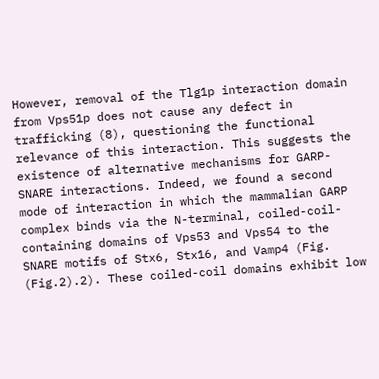However, removal of the Tlg1p interaction domain from Vps51p does not cause any defect in trafficking (8), questioning the functional relevance of this interaction. This suggests the existence of alternative mechanisms for GARP-SNARE interactions. Indeed, we found a second mode of interaction in which the mammalian GARP complex binds via the N-terminal, coiled-coil-containing domains of Vps53 and Vps54 to the SNARE motifs of Stx6, Stx16, and Vamp4 (Fig. (Fig.2).2). These coiled-coil domains exhibit low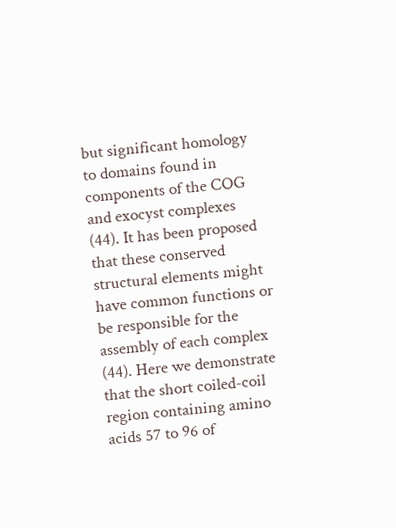but significant homology to domains found in components of the COG and exocyst complexes (44). It has been proposed that these conserved structural elements might have common functions or be responsible for the assembly of each complex (44). Here we demonstrate that the short coiled-coil region containing amino acids 57 to 96 of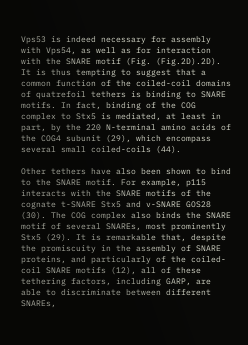Vps53 is indeed necessary for assembly with Vps54, as well as for interaction with the SNARE motif (Fig. (Fig.2D).2D). It is thus tempting to suggest that a common function of the coiled-coil domains of quatrefoil tethers is binding to SNARE motifs. In fact, binding of the COG complex to Stx5 is mediated, at least in part, by the 220 N-terminal amino acids of the COG4 subunit (29), which encompass several small coiled-coils (44).

Other tethers have also been shown to bind to the SNARE motif. For example, p115 interacts with the SNARE motifs of the cognate t-SNARE Stx5 and v-SNARE GOS28 (30). The COG complex also binds the SNARE motif of several SNAREs, most prominently Stx5 (29). It is remarkable that, despite the promiscuity in the assembly of SNARE proteins, and particularly of the coiled-coil SNARE motifs (12), all of these tethering factors, including GARP, are able to discriminate between different SNAREs,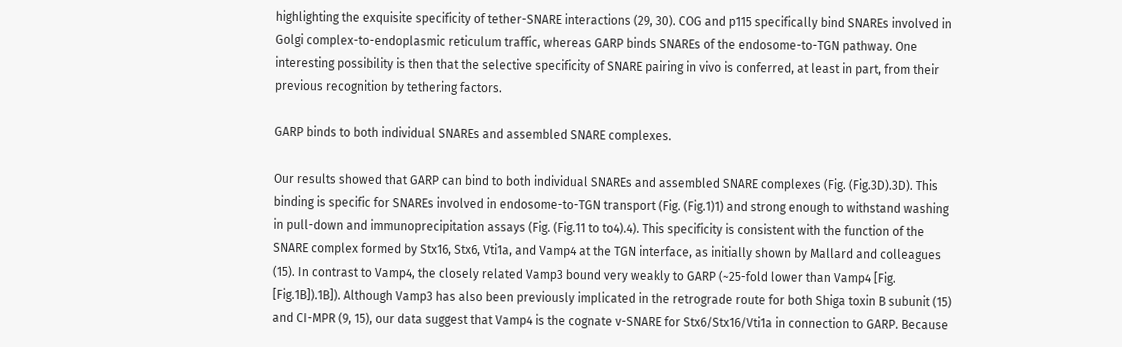highlighting the exquisite specificity of tether-SNARE interactions (29, 30). COG and p115 specifically bind SNAREs involved in Golgi complex-to-endoplasmic reticulum traffic, whereas GARP binds SNAREs of the endosome-to-TGN pathway. One interesting possibility is then that the selective specificity of SNARE pairing in vivo is conferred, at least in part, from their previous recognition by tethering factors.

GARP binds to both individual SNAREs and assembled SNARE complexes.

Our results showed that GARP can bind to both individual SNAREs and assembled SNARE complexes (Fig. (Fig.3D).3D). This binding is specific for SNAREs involved in endosome-to-TGN transport (Fig. (Fig.1)1) and strong enough to withstand washing in pull-down and immunoprecipitation assays (Fig. (Fig.11 to to4).4). This specificity is consistent with the function of the SNARE complex formed by Stx16, Stx6, Vti1a, and Vamp4 at the TGN interface, as initially shown by Mallard and colleagues (15). In contrast to Vamp4, the closely related Vamp3 bound very weakly to GARP (~25-fold lower than Vamp4 [Fig. [Fig.1B]).1B]). Although Vamp3 has also been previously implicated in the retrograde route for both Shiga toxin B subunit (15) and CI-MPR (9, 15), our data suggest that Vamp4 is the cognate v-SNARE for Stx6/Stx16/Vti1a in connection to GARP. Because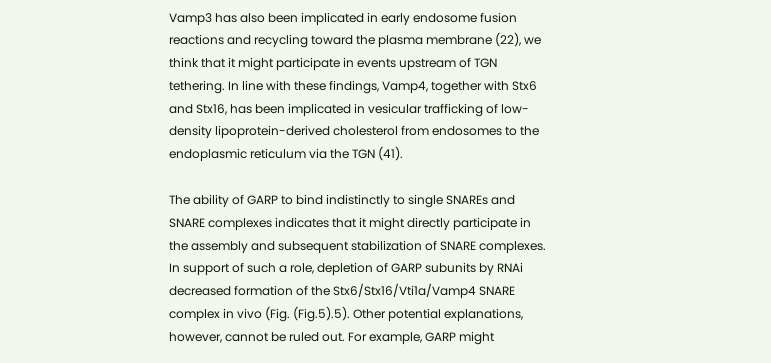Vamp3 has also been implicated in early endosome fusion reactions and recycling toward the plasma membrane (22), we think that it might participate in events upstream of TGN tethering. In line with these findings, Vamp4, together with Stx6 and Stx16, has been implicated in vesicular trafficking of low-density lipoprotein-derived cholesterol from endosomes to the endoplasmic reticulum via the TGN (41).

The ability of GARP to bind indistinctly to single SNAREs and SNARE complexes indicates that it might directly participate in the assembly and subsequent stabilization of SNARE complexes. In support of such a role, depletion of GARP subunits by RNAi decreased formation of the Stx6/Stx16/Vti1a/Vamp4 SNARE complex in vivo (Fig. (Fig.5).5). Other potential explanations, however, cannot be ruled out. For example, GARP might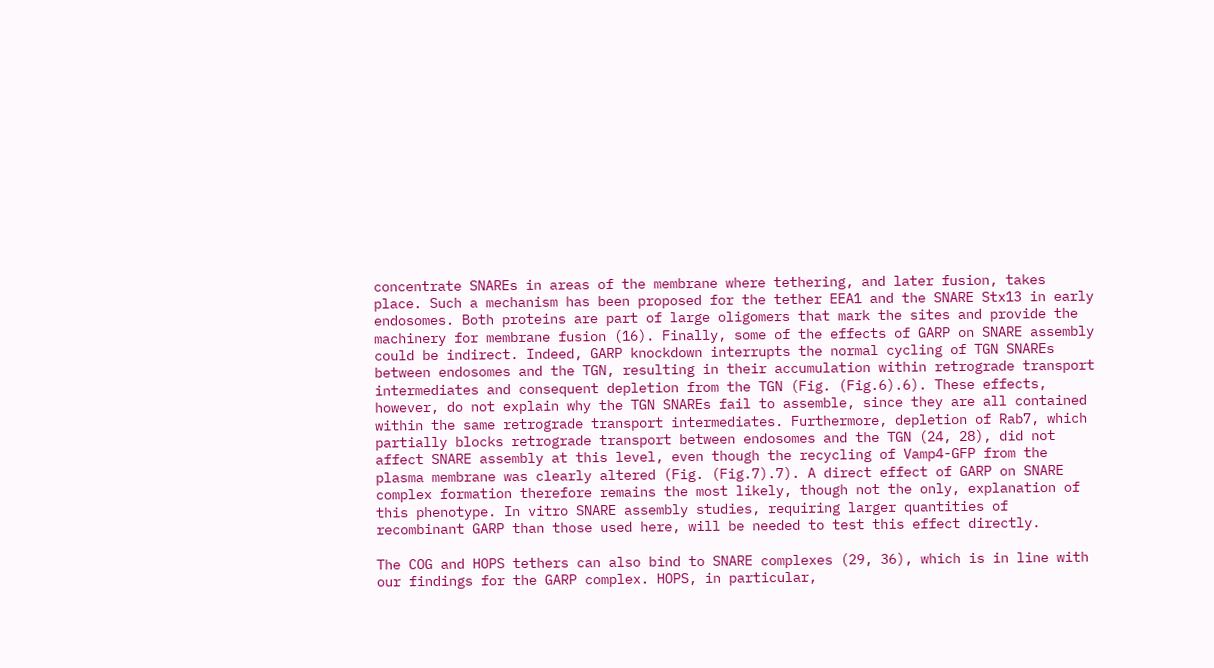concentrate SNAREs in areas of the membrane where tethering, and later fusion, takes place. Such a mechanism has been proposed for the tether EEA1 and the SNARE Stx13 in early endosomes. Both proteins are part of large oligomers that mark the sites and provide the machinery for membrane fusion (16). Finally, some of the effects of GARP on SNARE assembly could be indirect. Indeed, GARP knockdown interrupts the normal cycling of TGN SNAREs between endosomes and the TGN, resulting in their accumulation within retrograde transport intermediates and consequent depletion from the TGN (Fig. (Fig.6).6). These effects, however, do not explain why the TGN SNAREs fail to assemble, since they are all contained within the same retrograde transport intermediates. Furthermore, depletion of Rab7, which partially blocks retrograde transport between endosomes and the TGN (24, 28), did not affect SNARE assembly at this level, even though the recycling of Vamp4-GFP from the plasma membrane was clearly altered (Fig. (Fig.7).7). A direct effect of GARP on SNARE complex formation therefore remains the most likely, though not the only, explanation of this phenotype. In vitro SNARE assembly studies, requiring larger quantities of recombinant GARP than those used here, will be needed to test this effect directly.

The COG and HOPS tethers can also bind to SNARE complexes (29, 36), which is in line with our findings for the GARP complex. HOPS, in particular,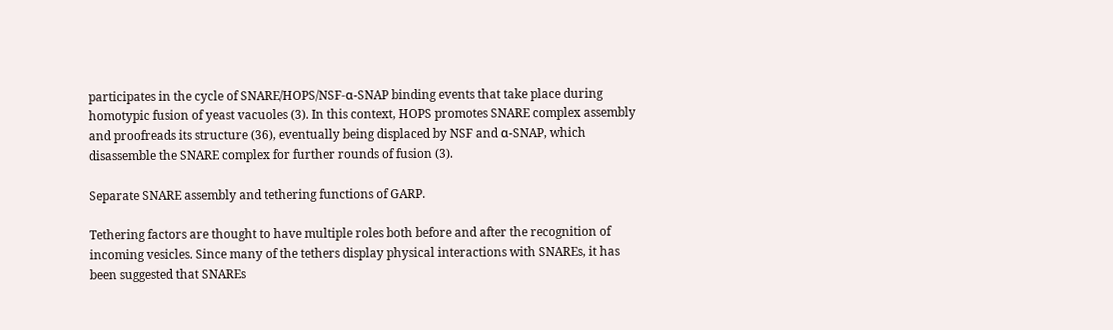participates in the cycle of SNARE/HOPS/NSF-α-SNAP binding events that take place during homotypic fusion of yeast vacuoles (3). In this context, HOPS promotes SNARE complex assembly and proofreads its structure (36), eventually being displaced by NSF and α-SNAP, which disassemble the SNARE complex for further rounds of fusion (3).

Separate SNARE assembly and tethering functions of GARP.

Tethering factors are thought to have multiple roles both before and after the recognition of incoming vesicles. Since many of the tethers display physical interactions with SNAREs, it has been suggested that SNAREs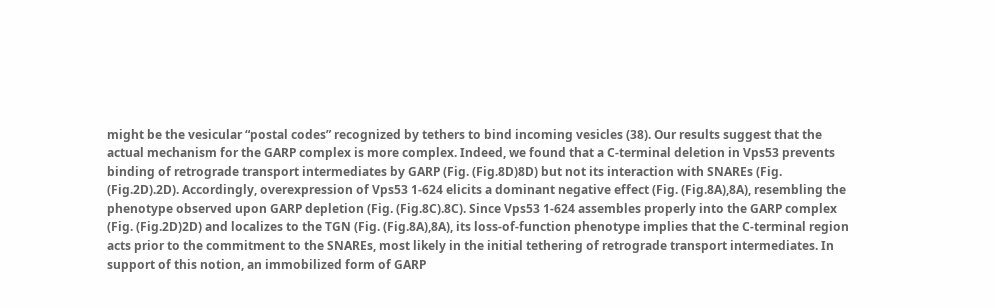might be the vesicular “postal codes” recognized by tethers to bind incoming vesicles (38). Our results suggest that the actual mechanism for the GARP complex is more complex. Indeed, we found that a C-terminal deletion in Vps53 prevents binding of retrograde transport intermediates by GARP (Fig. (Fig.8D)8D) but not its interaction with SNAREs (Fig. (Fig.2D).2D). Accordingly, overexpression of Vps53 1-624 elicits a dominant negative effect (Fig. (Fig.8A),8A), resembling the phenotype observed upon GARP depletion (Fig. (Fig.8C).8C). Since Vps53 1-624 assembles properly into the GARP complex (Fig. (Fig.2D)2D) and localizes to the TGN (Fig. (Fig.8A),8A), its loss-of-function phenotype implies that the C-terminal region acts prior to the commitment to the SNAREs, most likely in the initial tethering of retrograde transport intermediates. In support of this notion, an immobilized form of GARP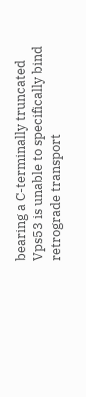bearing a C-terminally truncated Vps53 is unable to specifically bind retrograde transport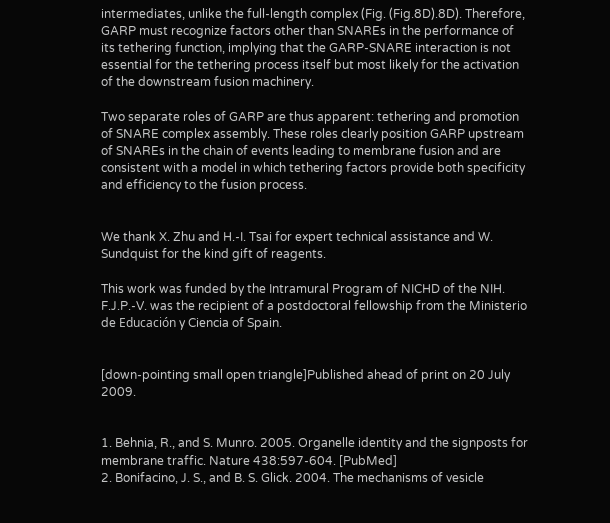intermediates, unlike the full-length complex (Fig. (Fig.8D).8D). Therefore, GARP must recognize factors other than SNAREs in the performance of its tethering function, implying that the GARP-SNARE interaction is not essential for the tethering process itself but most likely for the activation of the downstream fusion machinery.

Two separate roles of GARP are thus apparent: tethering and promotion of SNARE complex assembly. These roles clearly position GARP upstream of SNAREs in the chain of events leading to membrane fusion and are consistent with a model in which tethering factors provide both specificity and efficiency to the fusion process.


We thank X. Zhu and H.-I. Tsai for expert technical assistance and W. Sundquist for the kind gift of reagents.

This work was funded by the Intramural Program of NICHD of the NIH. F.J.P.-V. was the recipient of a postdoctoral fellowship from the Ministerio de Educación y Ciencia of Spain.


[down-pointing small open triangle]Published ahead of print on 20 July 2009.


1. Behnia, R., and S. Munro. 2005. Organelle identity and the signposts for membrane traffic. Nature 438:597-604. [PubMed]
2. Bonifacino, J. S., and B. S. Glick. 2004. The mechanisms of vesicle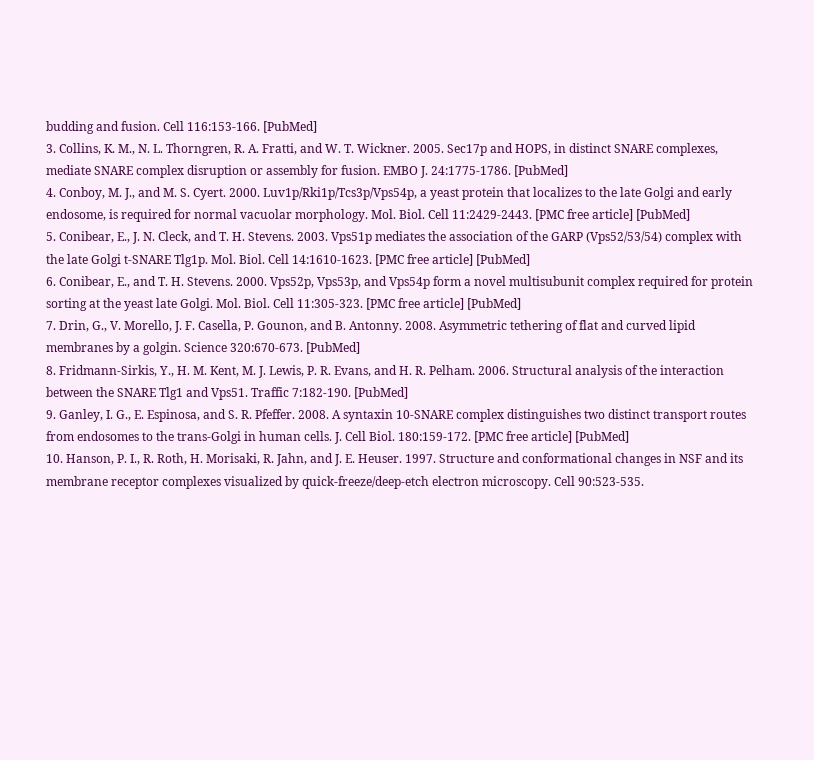budding and fusion. Cell 116:153-166. [PubMed]
3. Collins, K. M., N. L. Thorngren, R. A. Fratti, and W. T. Wickner. 2005. Sec17p and HOPS, in distinct SNARE complexes, mediate SNARE complex disruption or assembly for fusion. EMBO J. 24:1775-1786. [PubMed]
4. Conboy, M. J., and M. S. Cyert. 2000. Luv1p/Rki1p/Tcs3p/Vps54p, a yeast protein that localizes to the late Golgi and early endosome, is required for normal vacuolar morphology. Mol. Biol. Cell 11:2429-2443. [PMC free article] [PubMed]
5. Conibear, E., J. N. Cleck, and T. H. Stevens. 2003. Vps51p mediates the association of the GARP (Vps52/53/54) complex with the late Golgi t-SNARE Tlg1p. Mol. Biol. Cell 14:1610-1623. [PMC free article] [PubMed]
6. Conibear, E., and T. H. Stevens. 2000. Vps52p, Vps53p, and Vps54p form a novel multisubunit complex required for protein sorting at the yeast late Golgi. Mol. Biol. Cell 11:305-323. [PMC free article] [PubMed]
7. Drin, G., V. Morello, J. F. Casella, P. Gounon, and B. Antonny. 2008. Asymmetric tethering of flat and curved lipid membranes by a golgin. Science 320:670-673. [PubMed]
8. Fridmann-Sirkis, Y., H. M. Kent, M. J. Lewis, P. R. Evans, and H. R. Pelham. 2006. Structural analysis of the interaction between the SNARE Tlg1 and Vps51. Traffic 7:182-190. [PubMed]
9. Ganley, I. G., E. Espinosa, and S. R. Pfeffer. 2008. A syntaxin 10-SNARE complex distinguishes two distinct transport routes from endosomes to the trans-Golgi in human cells. J. Cell Biol. 180:159-172. [PMC free article] [PubMed]
10. Hanson, P. I., R. Roth, H. Morisaki, R. Jahn, and J. E. Heuser. 1997. Structure and conformational changes in NSF and its membrane receptor complexes visualized by quick-freeze/deep-etch electron microscopy. Cell 90:523-535.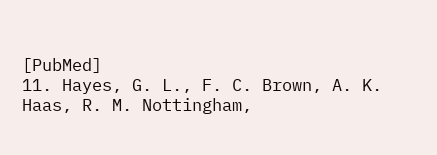[PubMed]
11. Hayes, G. L., F. C. Brown, A. K. Haas, R. M. Nottingham,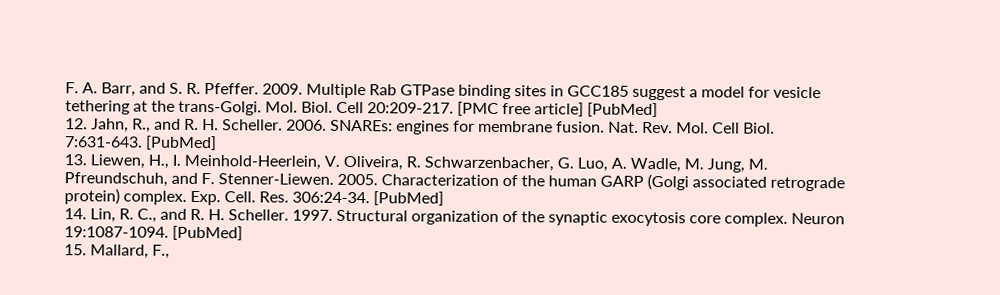F. A. Barr, and S. R. Pfeffer. 2009. Multiple Rab GTPase binding sites in GCC185 suggest a model for vesicle tethering at the trans-Golgi. Mol. Biol. Cell 20:209-217. [PMC free article] [PubMed]
12. Jahn, R., and R. H. Scheller. 2006. SNAREs: engines for membrane fusion. Nat. Rev. Mol. Cell Biol. 7:631-643. [PubMed]
13. Liewen, H., I. Meinhold-Heerlein, V. Oliveira, R. Schwarzenbacher, G. Luo, A. Wadle, M. Jung, M. Pfreundschuh, and F. Stenner-Liewen. 2005. Characterization of the human GARP (Golgi associated retrograde protein) complex. Exp. Cell. Res. 306:24-34. [PubMed]
14. Lin, R. C., and R. H. Scheller. 1997. Structural organization of the synaptic exocytosis core complex. Neuron 19:1087-1094. [PubMed]
15. Mallard, F.,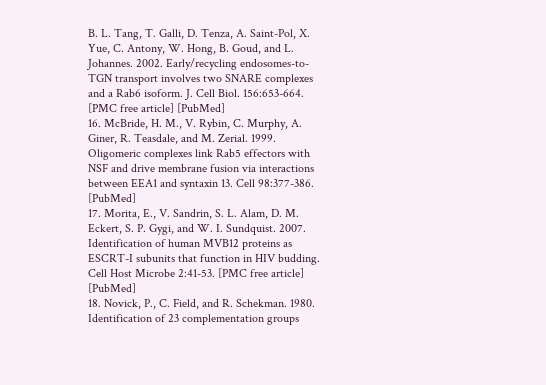B. L. Tang, T. Galli, D. Tenza, A. Saint-Pol, X. Yue, C. Antony, W. Hong, B. Goud, and L. Johannes. 2002. Early/recycling endosomes-to-TGN transport involves two SNARE complexes and a Rab6 isoform. J. Cell Biol. 156:653-664. [PMC free article] [PubMed]
16. McBride, H. M., V. Rybin, C. Murphy, A. Giner, R. Teasdale, and M. Zerial. 1999. Oligomeric complexes link Rab5 effectors with NSF and drive membrane fusion via interactions between EEA1 and syntaxin 13. Cell 98:377-386. [PubMed]
17. Morita, E., V. Sandrin, S. L. Alam, D. M. Eckert, S. P. Gygi, and W. I. Sundquist. 2007. Identification of human MVB12 proteins as ESCRT-I subunits that function in HIV budding. Cell Host Microbe 2:41-53. [PMC free article] [PubMed]
18. Novick, P., C. Field, and R. Schekman. 1980. Identification of 23 complementation groups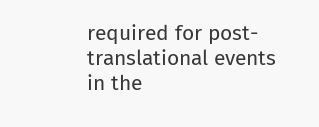required for post-translational events in the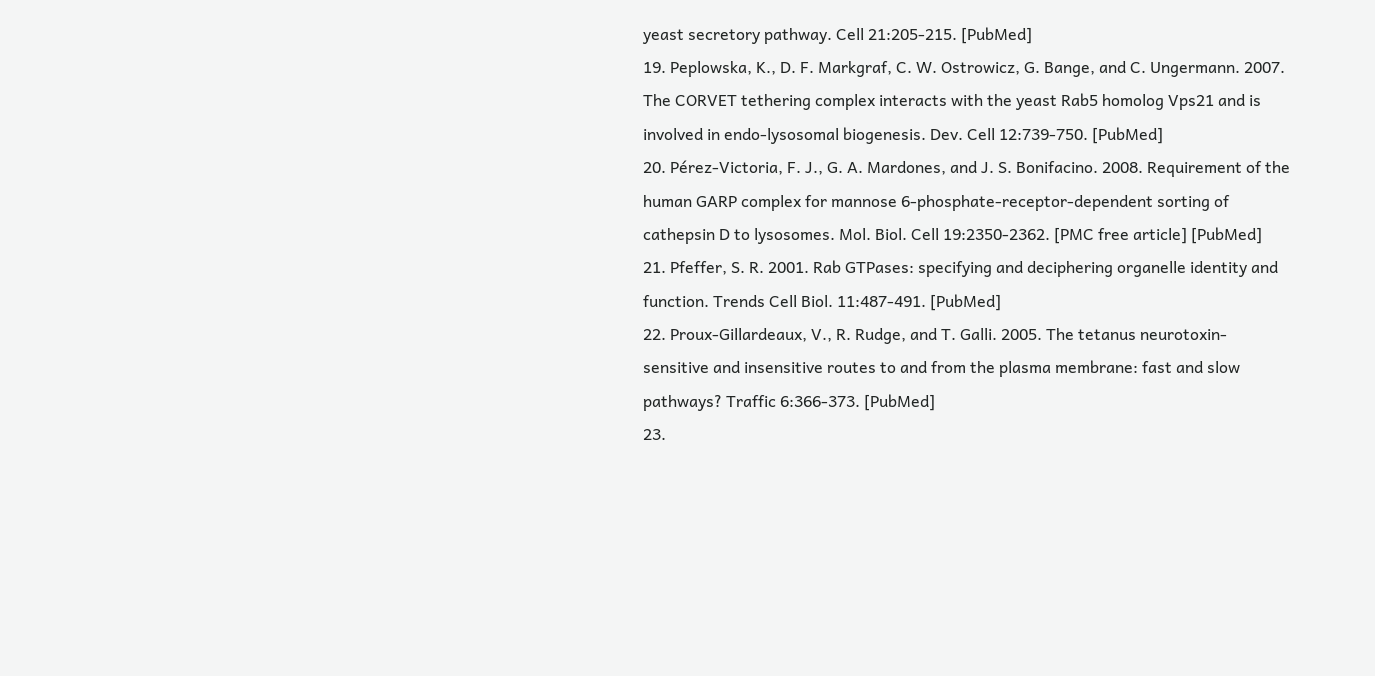yeast secretory pathway. Cell 21:205-215. [PubMed]
19. Peplowska, K., D. F. Markgraf, C. W. Ostrowicz, G. Bange, and C. Ungermann. 2007. The CORVET tethering complex interacts with the yeast Rab5 homolog Vps21 and is involved in endo-lysosomal biogenesis. Dev. Cell 12:739-750. [PubMed]
20. Pérez-Victoria, F. J., G. A. Mardones, and J. S. Bonifacino. 2008. Requirement of the human GARP complex for mannose 6-phosphate-receptor-dependent sorting of cathepsin D to lysosomes. Mol. Biol. Cell 19:2350-2362. [PMC free article] [PubMed]
21. Pfeffer, S. R. 2001. Rab GTPases: specifying and deciphering organelle identity and function. Trends Cell Biol. 11:487-491. [PubMed]
22. Proux-Gillardeaux, V., R. Rudge, and T. Galli. 2005. The tetanus neurotoxin-sensitive and insensitive routes to and from the plasma membrane: fast and slow pathways? Traffic 6:366-373. [PubMed]
23.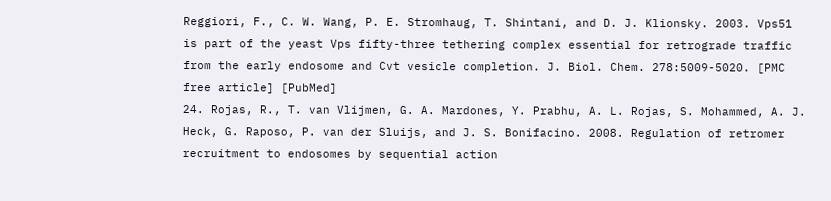Reggiori, F., C. W. Wang, P. E. Stromhaug, T. Shintani, and D. J. Klionsky. 2003. Vps51 is part of the yeast Vps fifty-three tethering complex essential for retrograde traffic from the early endosome and Cvt vesicle completion. J. Biol. Chem. 278:5009-5020. [PMC free article] [PubMed]
24. Rojas, R., T. van Vlijmen, G. A. Mardones, Y. Prabhu, A. L. Rojas, S. Mohammed, A. J. Heck, G. Raposo, P. van der Sluijs, and J. S. Bonifacino. 2008. Regulation of retromer recruitment to endosomes by sequential action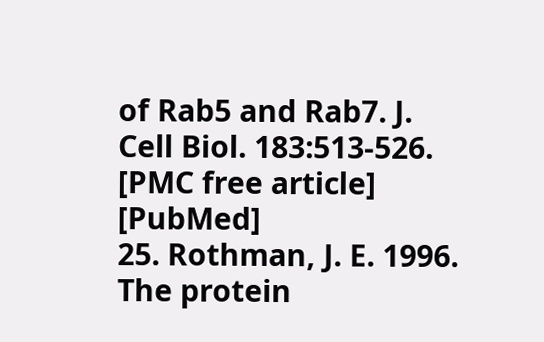of Rab5 and Rab7. J. Cell Biol. 183:513-526. [PMC free article] [PubMed]
25. Rothman, J. E. 1996. The protein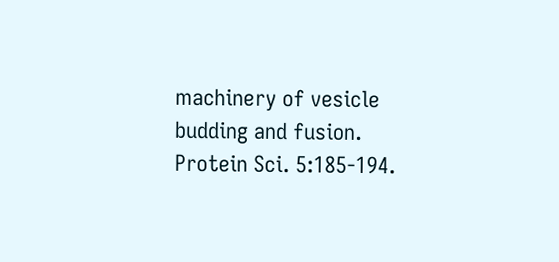machinery of vesicle budding and fusion. Protein Sci. 5:185-194.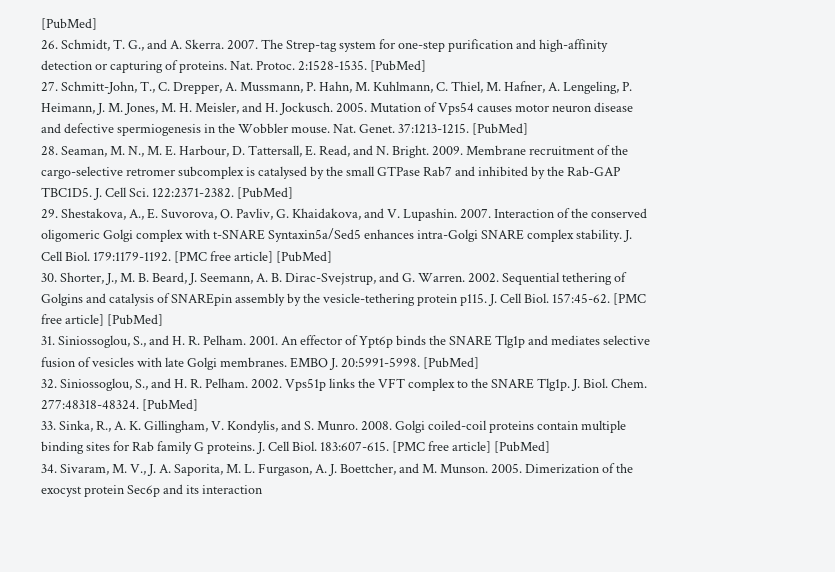[PubMed]
26. Schmidt, T. G., and A. Skerra. 2007. The Strep-tag system for one-step purification and high-affinity detection or capturing of proteins. Nat. Protoc. 2:1528-1535. [PubMed]
27. Schmitt-John, T., C. Drepper, A. Mussmann, P. Hahn, M. Kuhlmann, C. Thiel, M. Hafner, A. Lengeling, P. Heimann, J. M. Jones, M. H. Meisler, and H. Jockusch. 2005. Mutation of Vps54 causes motor neuron disease and defective spermiogenesis in the Wobbler mouse. Nat. Genet. 37:1213-1215. [PubMed]
28. Seaman, M. N., M. E. Harbour, D. Tattersall, E. Read, and N. Bright. 2009. Membrane recruitment of the cargo-selective retromer subcomplex is catalysed by the small GTPase Rab7 and inhibited by the Rab-GAP TBC1D5. J. Cell Sci. 122:2371-2382. [PubMed]
29. Shestakova, A., E. Suvorova, O. Pavliv, G. Khaidakova, and V. Lupashin. 2007. Interaction of the conserved oligomeric Golgi complex with t-SNARE Syntaxin5a/Sed5 enhances intra-Golgi SNARE complex stability. J. Cell Biol. 179:1179-1192. [PMC free article] [PubMed]
30. Shorter, J., M. B. Beard, J. Seemann, A. B. Dirac-Svejstrup, and G. Warren. 2002. Sequential tethering of Golgins and catalysis of SNAREpin assembly by the vesicle-tethering protein p115. J. Cell Biol. 157:45-62. [PMC free article] [PubMed]
31. Siniossoglou, S., and H. R. Pelham. 2001. An effector of Ypt6p binds the SNARE Tlg1p and mediates selective fusion of vesicles with late Golgi membranes. EMBO J. 20:5991-5998. [PubMed]
32. Siniossoglou, S., and H. R. Pelham. 2002. Vps51p links the VFT complex to the SNARE Tlg1p. J. Biol. Chem. 277:48318-48324. [PubMed]
33. Sinka, R., A. K. Gillingham, V. Kondylis, and S. Munro. 2008. Golgi coiled-coil proteins contain multiple binding sites for Rab family G proteins. J. Cell Biol. 183:607-615. [PMC free article] [PubMed]
34. Sivaram, M. V., J. A. Saporita, M. L. Furgason, A. J. Boettcher, and M. Munson. 2005. Dimerization of the exocyst protein Sec6p and its interaction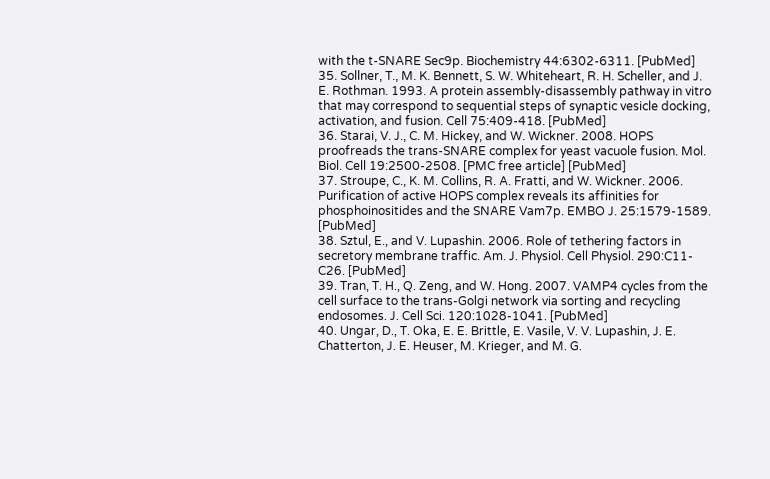with the t-SNARE Sec9p. Biochemistry 44:6302-6311. [PubMed]
35. Sollner, T., M. K. Bennett, S. W. Whiteheart, R. H. Scheller, and J. E. Rothman. 1993. A protein assembly-disassembly pathway in vitro that may correspond to sequential steps of synaptic vesicle docking, activation, and fusion. Cell 75:409-418. [PubMed]
36. Starai, V. J., C. M. Hickey, and W. Wickner. 2008. HOPS proofreads the trans-SNARE complex for yeast vacuole fusion. Mol. Biol. Cell 19:2500-2508. [PMC free article] [PubMed]
37. Stroupe, C., K. M. Collins, R. A. Fratti, and W. Wickner. 2006. Purification of active HOPS complex reveals its affinities for phosphoinositides and the SNARE Vam7p. EMBO J. 25:1579-1589. [PubMed]
38. Sztul, E., and V. Lupashin. 2006. Role of tethering factors in secretory membrane traffic. Am. J. Physiol. Cell Physiol. 290:C11-C26. [PubMed]
39. Tran, T. H., Q. Zeng, and W. Hong. 2007. VAMP4 cycles from the cell surface to the trans-Golgi network via sorting and recycling endosomes. J. Cell Sci. 120:1028-1041. [PubMed]
40. Ungar, D., T. Oka, E. E. Brittle, E. Vasile, V. V. Lupashin, J. E. Chatterton, J. E. Heuser, M. Krieger, and M. G.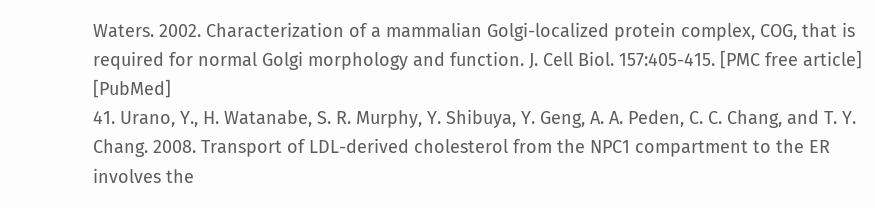Waters. 2002. Characterization of a mammalian Golgi-localized protein complex, COG, that is required for normal Golgi morphology and function. J. Cell Biol. 157:405-415. [PMC free article] [PubMed]
41. Urano, Y., H. Watanabe, S. R. Murphy, Y. Shibuya, Y. Geng, A. A. Peden, C. C. Chang, and T. Y. Chang. 2008. Transport of LDL-derived cholesterol from the NPC1 compartment to the ER involves the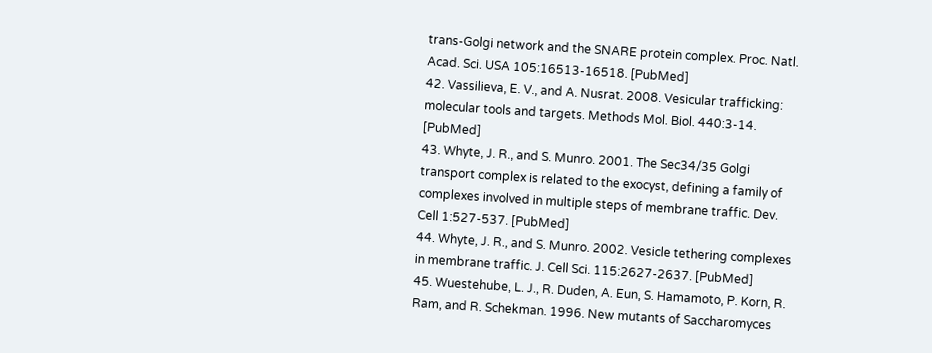trans-Golgi network and the SNARE protein complex. Proc. Natl. Acad. Sci. USA 105:16513-16518. [PubMed]
42. Vassilieva, E. V., and A. Nusrat. 2008. Vesicular trafficking: molecular tools and targets. Methods Mol. Biol. 440:3-14. [PubMed]
43. Whyte, J. R., and S. Munro. 2001. The Sec34/35 Golgi transport complex is related to the exocyst, defining a family of complexes involved in multiple steps of membrane traffic. Dev. Cell 1:527-537. [PubMed]
44. Whyte, J. R., and S. Munro. 2002. Vesicle tethering complexes in membrane traffic. J. Cell Sci. 115:2627-2637. [PubMed]
45. Wuestehube, L. J., R. Duden, A. Eun, S. Hamamoto, P. Korn, R. Ram, and R. Schekman. 1996. New mutants of Saccharomyces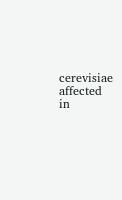cerevisiae affected in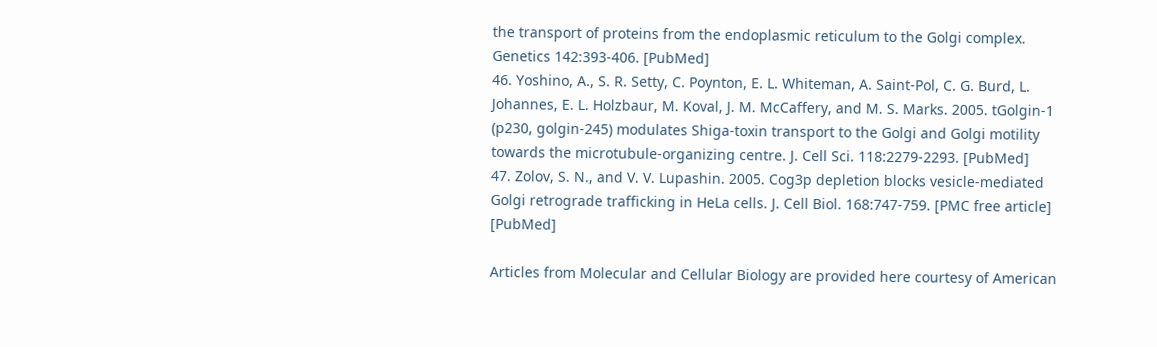the transport of proteins from the endoplasmic reticulum to the Golgi complex. Genetics 142:393-406. [PubMed]
46. Yoshino, A., S. R. Setty, C. Poynton, E. L. Whiteman, A. Saint-Pol, C. G. Burd, L. Johannes, E. L. Holzbaur, M. Koval, J. M. McCaffery, and M. S. Marks. 2005. tGolgin-1 (p230, golgin-245) modulates Shiga-toxin transport to the Golgi and Golgi motility towards the microtubule-organizing centre. J. Cell Sci. 118:2279-2293. [PubMed]
47. Zolov, S. N., and V. V. Lupashin. 2005. Cog3p depletion blocks vesicle-mediated Golgi retrograde trafficking in HeLa cells. J. Cell Biol. 168:747-759. [PMC free article] [PubMed]

Articles from Molecular and Cellular Biology are provided here courtesy of American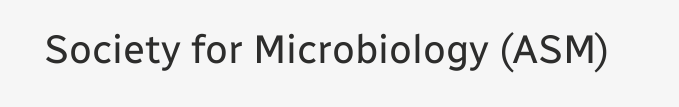Society for Microbiology (ASM)